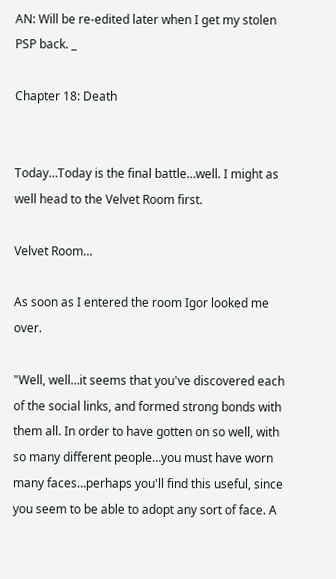AN: Will be re-edited later when I get my stolen PSP back. _

Chapter 18: Death


Today…Today is the final battle…well. I might as well head to the Velvet Room first.

Velvet Room…

As soon as I entered the room Igor looked me over.

"Well, well…it seems that you've discovered each of the social links, and formed strong bonds with them all. In order to have gotten on so well, with so many different people…you must have worn many faces…perhaps you'll find this useful, since you seem to be able to adopt any sort of face. A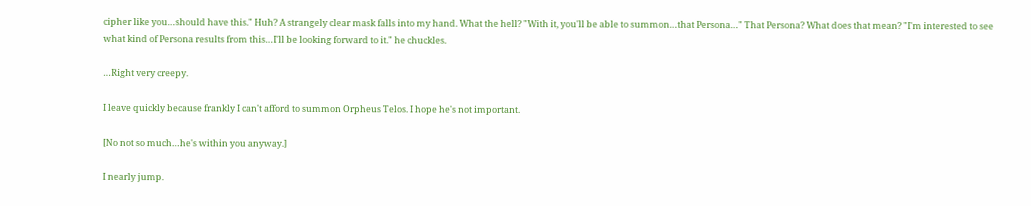cipher like you…should have this." Huh? A strangely clear mask falls into my hand. What the hell? "With it, you'll be able to summon…that Persona…" That Persona? What does that mean? "I'm interested to see what kind of Persona results from this…I'll be looking forward to it." he chuckles.

…Right very creepy.

I leave quickly because frankly I can't afford to summon Orpheus Telos. I hope he's not important.

[No not so much…he's within you anyway.]

I nearly jump.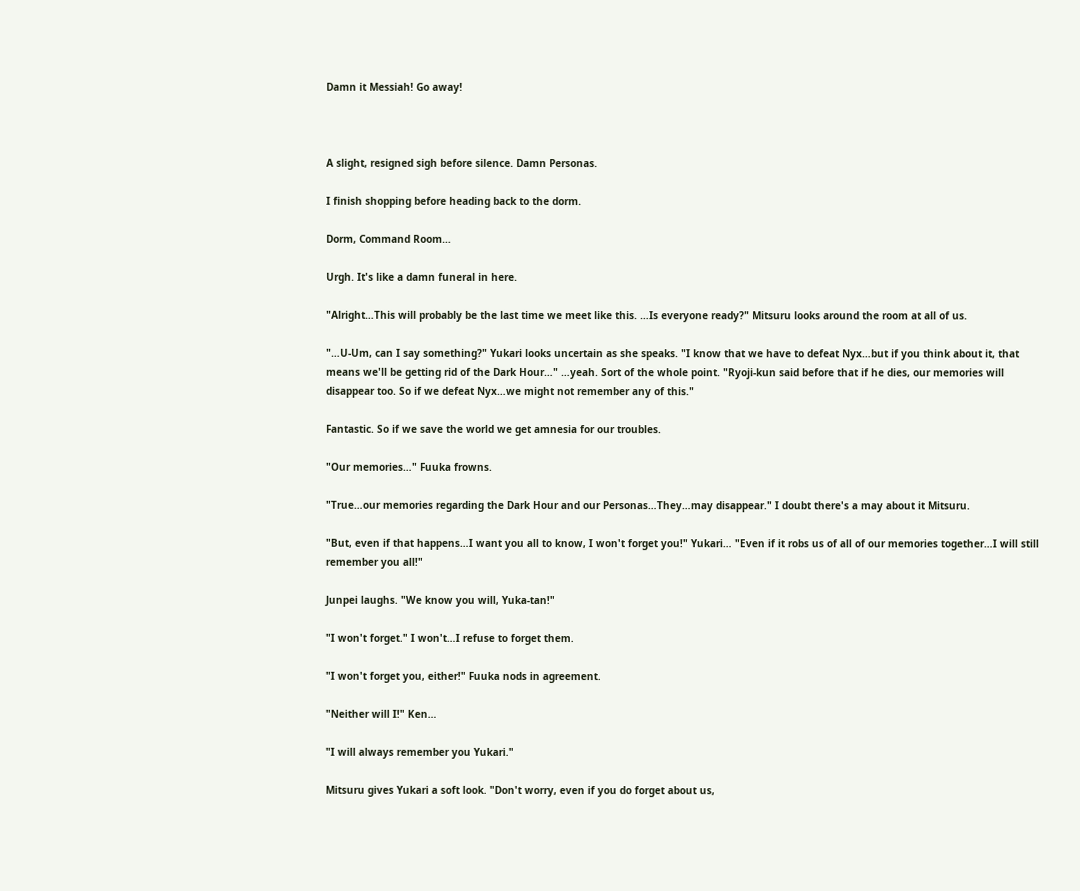Damn it Messiah! Go away!



A slight, resigned sigh before silence. Damn Personas.

I finish shopping before heading back to the dorm.

Dorm, Command Room…

Urgh. It's like a damn funeral in here.

"Alright…This will probably be the last time we meet like this. …Is everyone ready?" Mitsuru looks around the room at all of us.

"…U-Um, can I say something?" Yukari looks uncertain as she speaks. "I know that we have to defeat Nyx…but if you think about it, that means we'll be getting rid of the Dark Hour…" …yeah. Sort of the whole point. "Ryoji-kun said before that if he dies, our memories will disappear too. So if we defeat Nyx…we might not remember any of this."

Fantastic. So if we save the world we get amnesia for our troubles.

"Our memories…" Fuuka frowns.

"True…our memories regarding the Dark Hour and our Personas…They…may disappear." I doubt there's a may about it Mitsuru.

"But, even if that happens…I want you all to know, I won't forget you!" Yukari… "Even if it robs us of all of our memories together…I will still remember you all!"

Junpei laughs. "We know you will, Yuka-tan!"

"I won't forget." I won't…I refuse to forget them.

"I won't forget you, either!" Fuuka nods in agreement.

"Neither will I!" Ken…

"I will always remember you Yukari."

Mitsuru gives Yukari a soft look. "Don't worry, even if you do forget about us,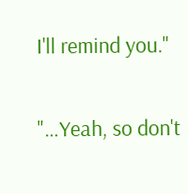I'll remind you."

"…Yeah, so don't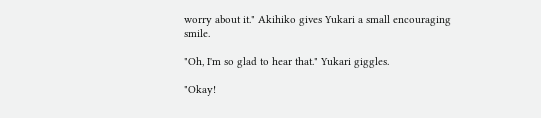worry about it." Akihiko gives Yukari a small encouraging smile.

"Oh, I'm so glad to hear that." Yukari giggles.

"Okay!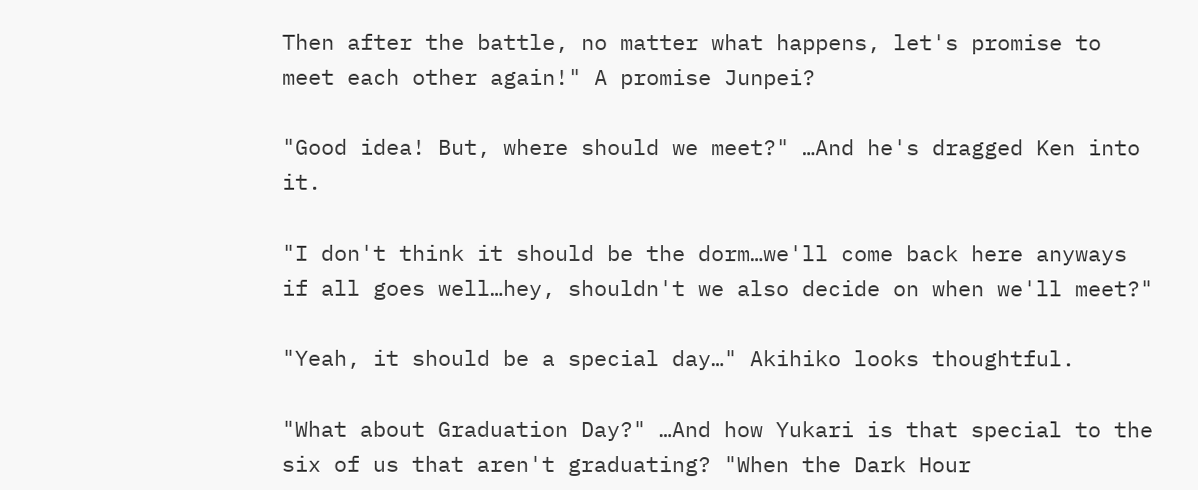Then after the battle, no matter what happens, let's promise to meet each other again!" A promise Junpei?

"Good idea! But, where should we meet?" …And he's dragged Ken into it.

"I don't think it should be the dorm…we'll come back here anyways if all goes well…hey, shouldn't we also decide on when we'll meet?"

"Yeah, it should be a special day…" Akihiko looks thoughtful.

"What about Graduation Day?" …And how Yukari is that special to the six of us that aren't graduating? "When the Dark Hour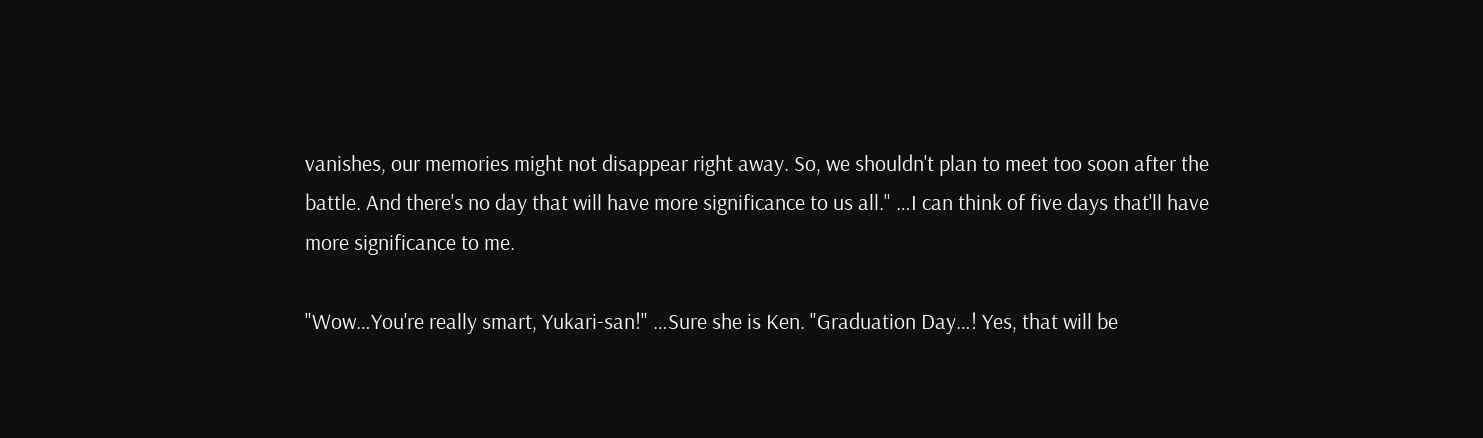vanishes, our memories might not disappear right away. So, we shouldn't plan to meet too soon after the battle. And there's no day that will have more significance to us all." …I can think of five days that'll have more significance to me.

"Wow…You're really smart, Yukari-san!" …Sure she is Ken. "Graduation Day…! Yes, that will be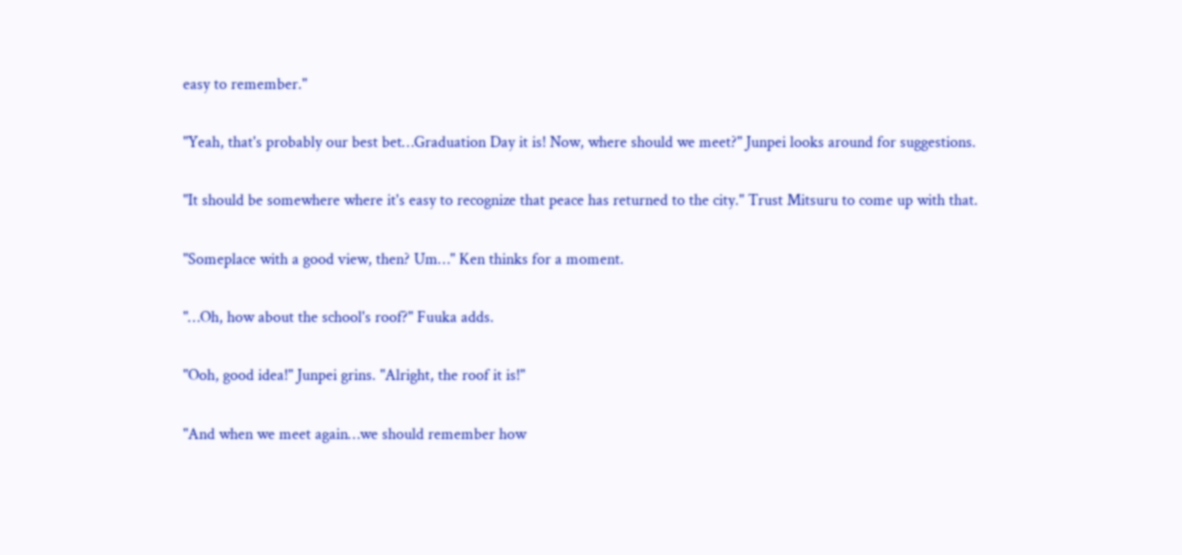easy to remember."

"Yeah, that's probably our best bet…Graduation Day it is! Now, where should we meet?" Junpei looks around for suggestions.

"It should be somewhere where it's easy to recognize that peace has returned to the city." Trust Mitsuru to come up with that.

"Someplace with a good view, then? Um…" Ken thinks for a moment.

"…Oh, how about the school's roof?" Fuuka adds.

"Ooh, good idea!" Junpei grins. "Alright, the roof it is!"

"And when we meet again…we should remember how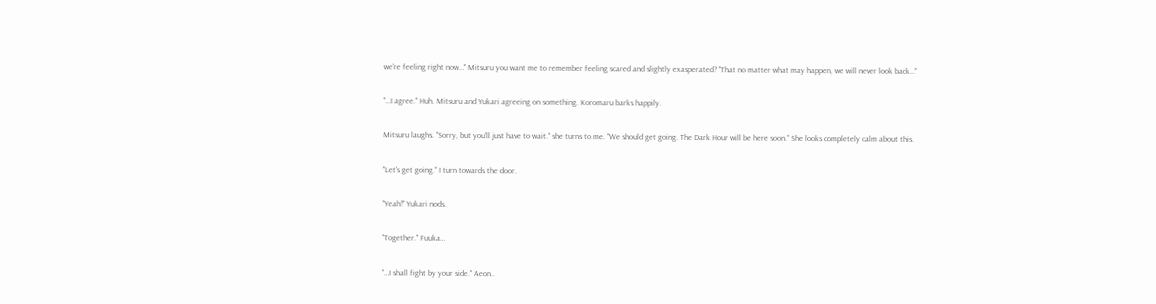we're feeling right now…" Mitsuru you want me to remember feeling scared and slightly exasperated? "That no matter what may happen, we will never look back…"

"…I agree." Huh. Mitsuru and Yukari agreeing on something. Koromaru barks happily.

Mitsuru laughs. "Sorry, but you'll just have to wait." she turns to me. "We should get going. The Dark Hour will be here soon." She looks completely calm about this.

"Let's get going." I turn towards the door.

"Yeah!" Yukari nods.

"Together." Fuuka…

"…I shall fight by your side." Aeon..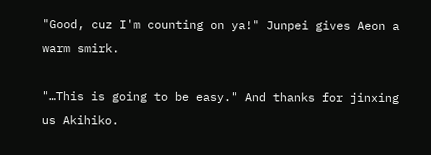"Good, cuz I'm counting on ya!" Junpei gives Aeon a warm smirk.

"…This is going to be easy." And thanks for jinxing us Akihiko.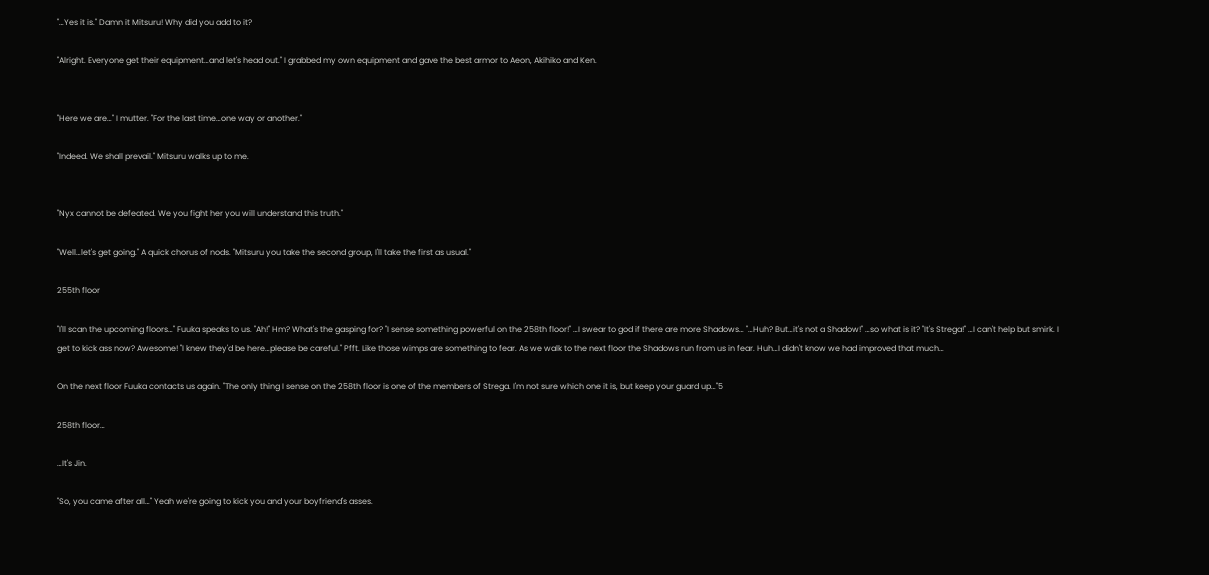"…Yes it is." Damn it Mitsuru! Why did you add to it?

"Alright. Everyone get their equipment…and let's head out." I grabbed my own equipment and gave the best armor to Aeon, Akihiko and Ken.


"Here we are…" I mutter. "For the last time…one way or another."

"Indeed. We shall prevail." Mitsuru walks up to me.


"Nyx cannot be defeated. We you fight her you will understand this truth."

"Well…let's get going." A quick chorus of nods. "Mitsuru you take the second group, I'll take the first as usual."

255th floor

"I'll scan the upcoming floors…" Fuuka speaks to us. "Ah!" Hm? What's the gasping for? "I sense something powerful on the 258th floor!" …I swear to god if there are more Shadows… "…Huh? But…it's not a Shadow!" …so what is it? "It's Strega!" …I can't help but smirk. I get to kick ass now? Awesome! "I knew they'd be here…please be careful." Pfft. Like those wimps are something to fear. As we walk to the next floor the Shadows run from us in fear. Huh…I didn't know we had improved that much…

On the next floor Fuuka contacts us again. "The only thing I sense on the 258th floor is one of the members of Strega. I'm not sure which one it is, but keep your guard up…"5

258th floor…

…It's Jin.

"So, you came after all…" Yeah we're going to kick you and your boyfriend's asses.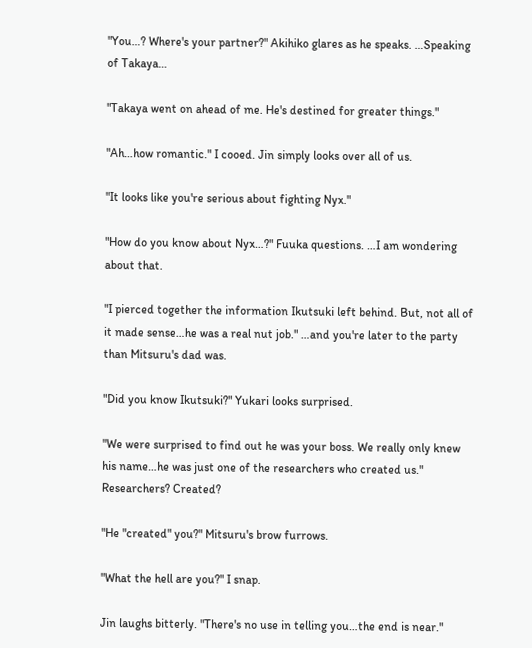"You…? Where's your partner?" Akihiko glares as he speaks. …Speaking of Takaya…

"Takaya went on ahead of me. He's destined for greater things."

"Ah…how romantic." I cooed. Jin simply looks over all of us.

"It looks like you're serious about fighting Nyx."

"How do you know about Nyx…?" Fuuka questions. …I am wondering about that.

"I pierced together the information Ikutsuki left behind. But, not all of it made sense…he was a real nut job." …and you're later to the party than Mitsuru's dad was.

"Did you know Ikutsuki?" Yukari looks surprised.

"We were surprised to find out he was your boss. We really only knew his name…he was just one of the researchers who created us." Researchers? Created?

"He "created" you?" Mitsuru's brow furrows.

"What the hell are you?" I snap.

Jin laughs bitterly. "There's no use in telling you…the end is near."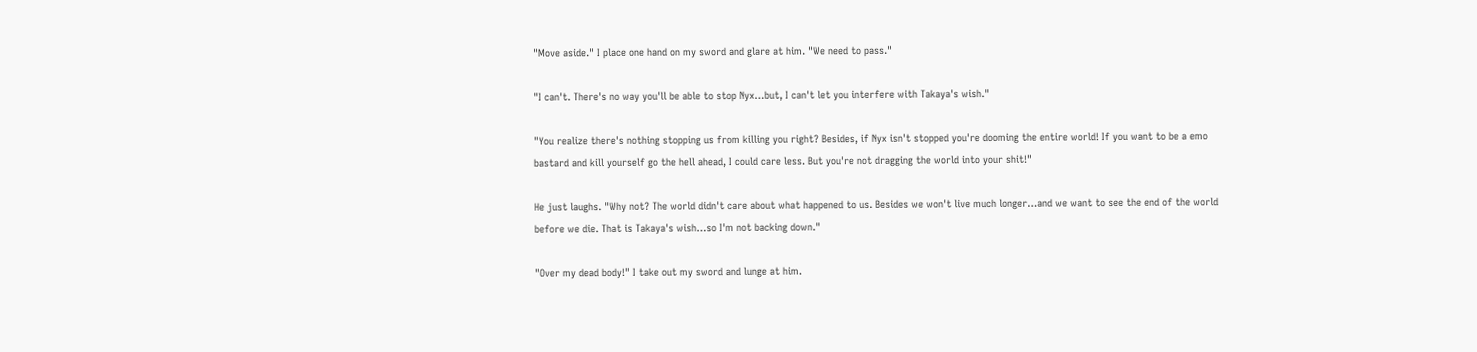"Move aside." I place one hand on my sword and glare at him. "We need to pass."

"I can't. There's no way you'll be able to stop Nyx…but, I can't let you interfere with Takaya's wish."

"You realize there's nothing stopping us from killing you right? Besides, if Nyx isn't stopped you're dooming the entire world! If you want to be a emo bastard and kill yourself go the hell ahead, I could care less. But you're not dragging the world into your shit!"

He just laughs. "Why not? The world didn't care about what happened to us. Besides we won't live much longer…and we want to see the end of the world before we die. That is Takaya's wish…so I'm not backing down."

"Over my dead body!" I take out my sword and lunge at him.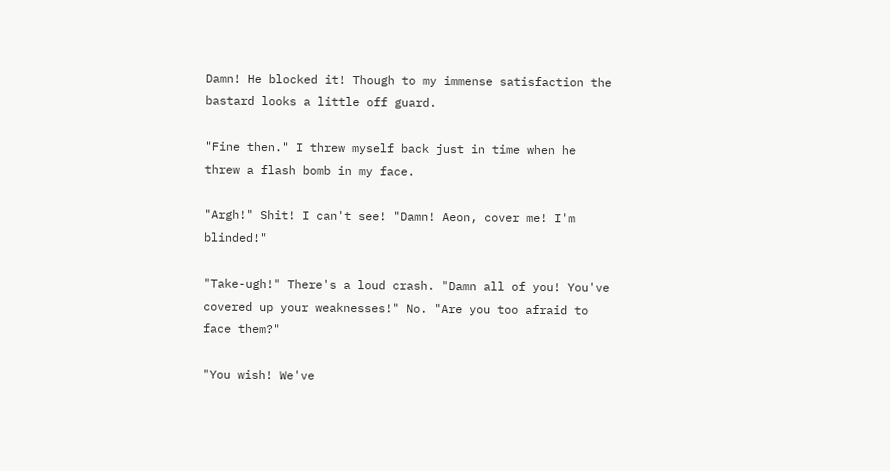Damn! He blocked it! Though to my immense satisfaction the bastard looks a little off guard.

"Fine then." I threw myself back just in time when he threw a flash bomb in my face.

"Argh!" Shit! I can't see! "Damn! Aeon, cover me! I'm blinded!"

"Take-ugh!" There's a loud crash. "Damn all of you! You've covered up your weaknesses!" No. "Are you too afraid to face them?"

"You wish! We've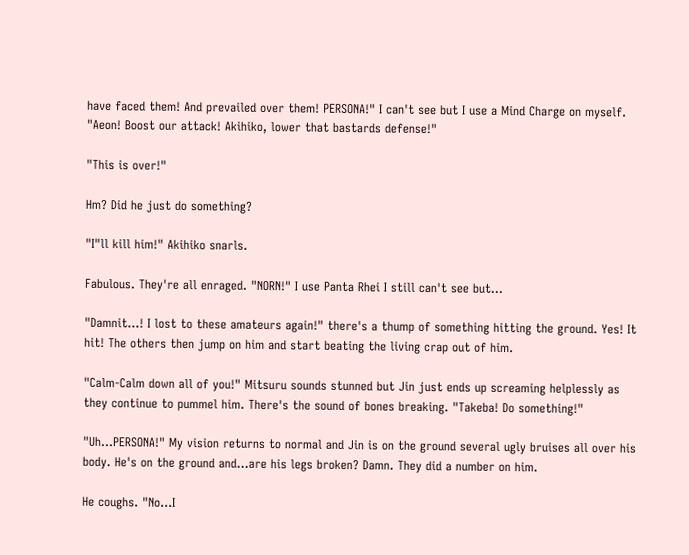have faced them! And prevailed over them! PERSONA!" I can't see but I use a Mind Charge on myself. "Aeon! Boost our attack! Akihiko, lower that bastards defense!"

"This is over!"

Hm? Did he just do something?

"I"ll kill him!" Akihiko snarls.

Fabulous. They're all enraged. "NORN!" I use Panta Rhei I still can't see but…

"Damnit…! I lost to these amateurs again!" there's a thump of something hitting the ground. Yes! It hit! The others then jump on him and start beating the living crap out of him.

"Calm-Calm down all of you!" Mitsuru sounds stunned but Jin just ends up screaming helplessly as they continue to pummel him. There's the sound of bones breaking. "Takeba! Do something!"

"Uh…PERSONA!" My vision returns to normal and Jin is on the ground several ugly bruises all over his body. He's on the ground and…are his legs broken? Damn. They did a number on him.

He coughs. "No…I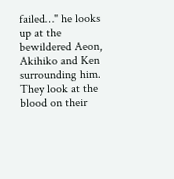failed…" he looks up at the bewildered Aeon, Akihiko and Ken surrounding him. They look at the blood on their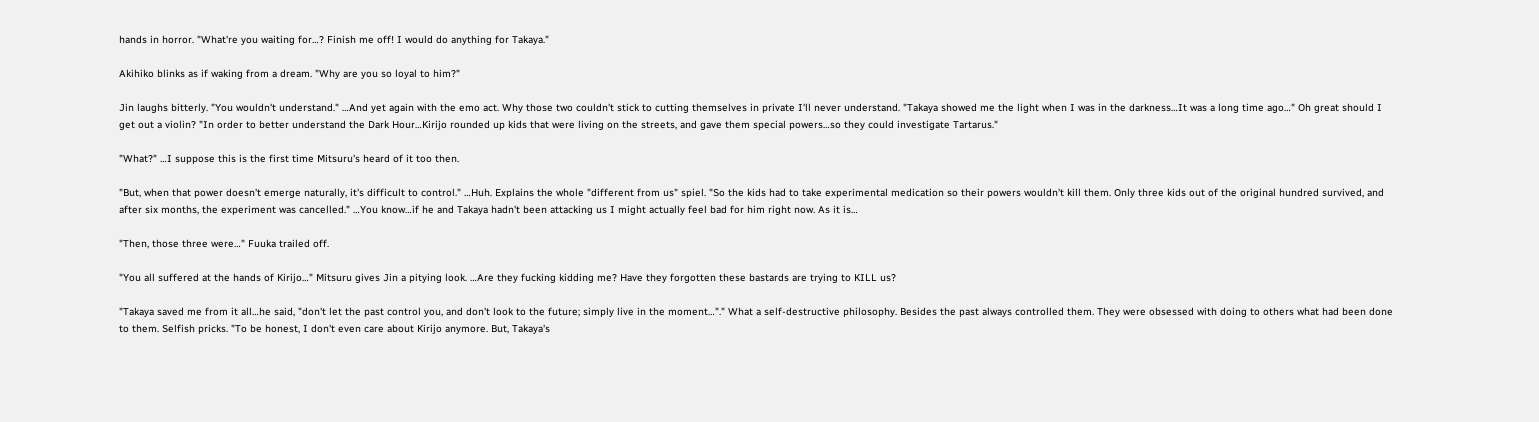hands in horror. "What're you waiting for…? Finish me off! I would do anything for Takaya."

Akihiko blinks as if waking from a dream. "Why are you so loyal to him?"

Jin laughs bitterly. "You wouldn't understand." …And yet again with the emo act. Why those two couldn't stick to cutting themselves in private I'll never understand. "Takaya showed me the light when I was in the darkness…It was a long time ago…" Oh great should I get out a violin? "In order to better understand the Dark Hour…Kirijo rounded up kids that were living on the streets, and gave them special powers…so they could investigate Tartarus."

"What?" …I suppose this is the first time Mitsuru's heard of it too then.

"But, when that power doesn't emerge naturally, it's difficult to control." …Huh. Explains the whole "different from us" spiel. "So the kids had to take experimental medication so their powers wouldn't kill them. Only three kids out of the original hundred survived, and after six months, the experiment was cancelled." …You know…if he and Takaya hadn't been attacking us I might actually feel bad for him right now. As it is…

"Then, those three were…" Fuuka trailed off.

"You all suffered at the hands of Kirijo…" Mitsuru gives Jin a pitying look. …Are they fucking kidding me? Have they forgotten these bastards are trying to KILL us?

"Takaya saved me from it all…he said, "don't let the past control you, and don't look to the future; simply live in the moment…"." What a self-destructive philosophy. Besides the past always controlled them. They were obsessed with doing to others what had been done to them. Selfish pricks. "To be honest, I don't even care about Kirijo anymore. But, Takaya's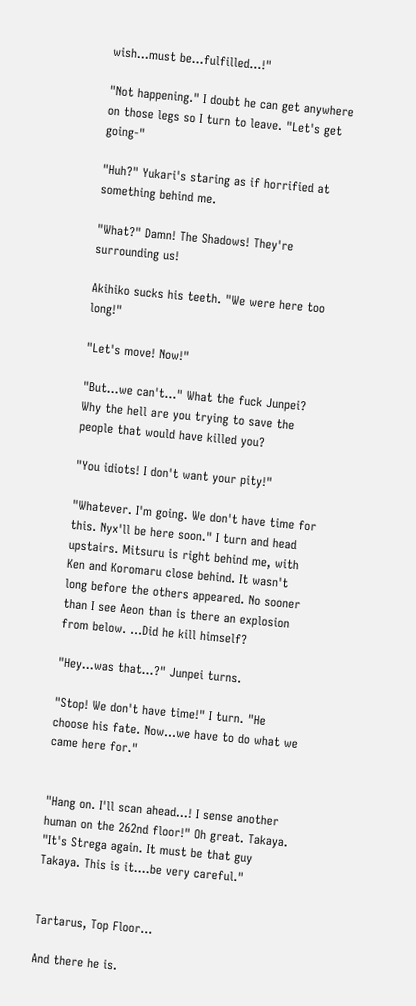wish…must be…fulfilled…!"

"Not happening." I doubt he can get anywhere on those legs so I turn to leave. "Let's get going-"

"Huh?" Yukari's staring as if horrified at something behind me.

"What?" Damn! The Shadows! They're surrounding us!

Akihiko sucks his teeth. "We were here too long!"

"Let's move! Now!"

"But…we can't…" What the fuck Junpei? Why the hell are you trying to save the people that would have killed you?

"You idiots! I don't want your pity!"

"Whatever. I'm going. We don't have time for this. Nyx'll be here soon." I turn and head upstairs. Mitsuru is right behind me, with Ken and Koromaru close behind. It wasn't long before the others appeared. No sooner than I see Aeon than is there an explosion from below. …Did he kill himself?

"Hey…was that…?" Junpei turns.

"Stop! We don't have time!" I turn. "He choose his fate. Now…we have to do what we came here for."


"Hang on. I'll scan ahead…! I sense another human on the 262nd floor!" Oh great. Takaya. "It's Strega again. It must be that guy Takaya. This is it….be very careful."


Tartarus, Top Floor…

And there he is.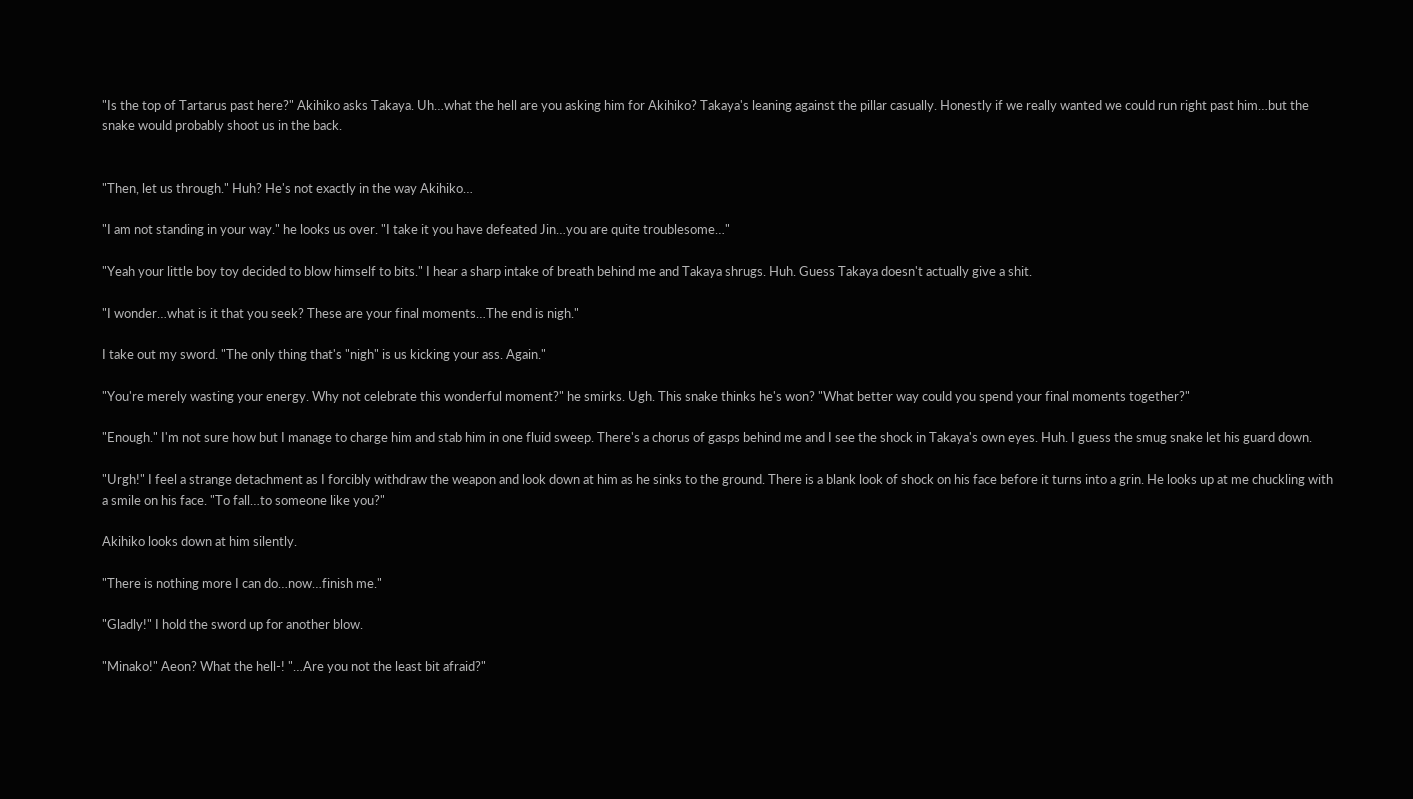"Is the top of Tartarus past here?" Akihiko asks Takaya. Uh…what the hell are you asking him for Akihiko? Takaya's leaning against the pillar casually. Honestly if we really wanted we could run right past him…but the snake would probably shoot us in the back.


"Then, let us through." Huh? He's not exactly in the way Akihiko…

"I am not standing in your way." he looks us over. "I take it you have defeated Jin…you are quite troublesome…"

"Yeah your little boy toy decided to blow himself to bits." I hear a sharp intake of breath behind me and Takaya shrugs. Huh. Guess Takaya doesn't actually give a shit.

"I wonder…what is it that you seek? These are your final moments…The end is nigh."

I take out my sword. "The only thing that's "nigh" is us kicking your ass. Again."

"You're merely wasting your energy. Why not celebrate this wonderful moment?" he smirks. Ugh. This snake thinks he's won? "What better way could you spend your final moments together?"

"Enough." I'm not sure how but I manage to charge him and stab him in one fluid sweep. There's a chorus of gasps behind me and I see the shock in Takaya's own eyes. Huh. I guess the smug snake let his guard down.

"Urgh!" I feel a strange detachment as I forcibly withdraw the weapon and look down at him as he sinks to the ground. There is a blank look of shock on his face before it turns into a grin. He looks up at me chuckling with a smile on his face. "To fall…to someone like you?"

Akihiko looks down at him silently.

"There is nothing more I can do…now…finish me."

"Gladly!" I hold the sword up for another blow.

"Minako!" Aeon? What the hell-! "…Are you not the least bit afraid?"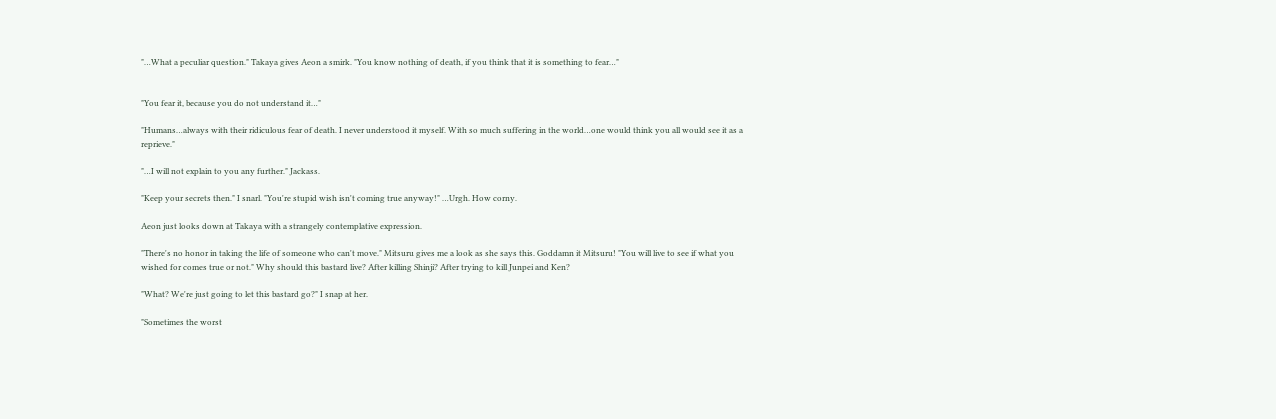"…What a peculiar question." Takaya gives Aeon a smirk. "You know nothing of death, if you think that it is something to fear…"


"You fear it, because you do not understand it…"

"Humans…always with their ridiculous fear of death. I never understood it myself. With so much suffering in the world…one would think you all would see it as a reprieve."

"…I will not explain to you any further." Jackass.

"Keep your secrets then." I snarl. "You're stupid wish isn't coming true anyway!" …Urgh. How corny.

Aeon just looks down at Takaya with a strangely contemplative expression.

"There's no honor in taking the life of someone who can't move." Mitsuru gives me a look as she says this. Goddamn it Mitsuru! "You will live to see if what you wished for comes true or not." Why should this bastard live? After killing Shinji? After trying to kill Junpei and Ken?

"What? We're just going to let this bastard go?" I snap at her.

"Sometimes the worst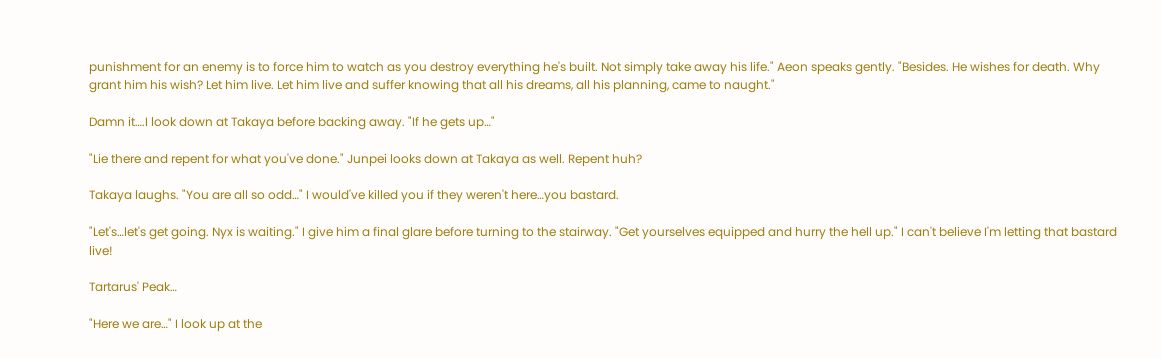punishment for an enemy is to force him to watch as you destroy everything he's built. Not simply take away his life." Aeon speaks gently. "Besides. He wishes for death. Why grant him his wish? Let him live. Let him live and suffer knowing that all his dreams, all his planning, came to naught."

Damn it….I look down at Takaya before backing away. "If he gets up…"

"Lie there and repent for what you've done." Junpei looks down at Takaya as well. Repent huh?

Takaya laughs. "You are all so odd…" I would've killed you if they weren't here…you bastard.

"Let's…let's get going. Nyx is waiting." I give him a final glare before turning to the stairway. "Get yourselves equipped and hurry the hell up." I can't believe I'm letting that bastard live!

Tartarus' Peak…

"Here we are…" I look up at the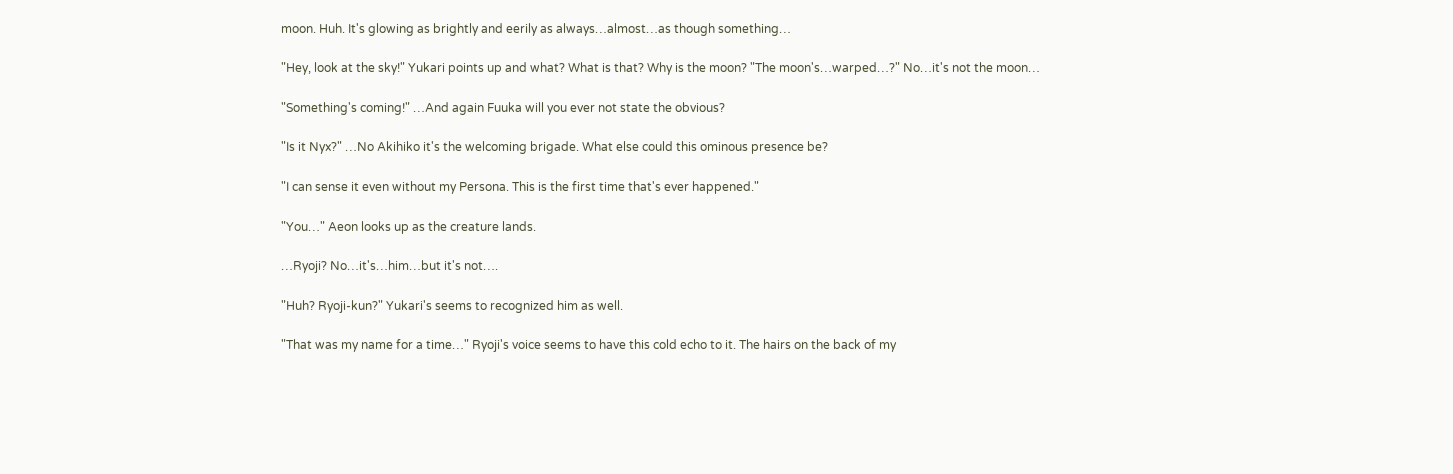moon. Huh. It's glowing as brightly and eerily as always…almost…as though something…

"Hey, look at the sky!" Yukari points up and what? What is that? Why is the moon? "The moon's…warped…?" No…it's not the moon…

"Something's coming!" …And again Fuuka will you ever not state the obvious?

"Is it Nyx?" …No Akihiko it's the welcoming brigade. What else could this ominous presence be?

"I can sense it even without my Persona. This is the first time that's ever happened."

"You…" Aeon looks up as the creature lands.

…Ryoji? No…it's…him…but it's not….

"Huh? Ryoji-kun?" Yukari's seems to recognized him as well.

"That was my name for a time…" Ryoji's voice seems to have this cold echo to it. The hairs on the back of my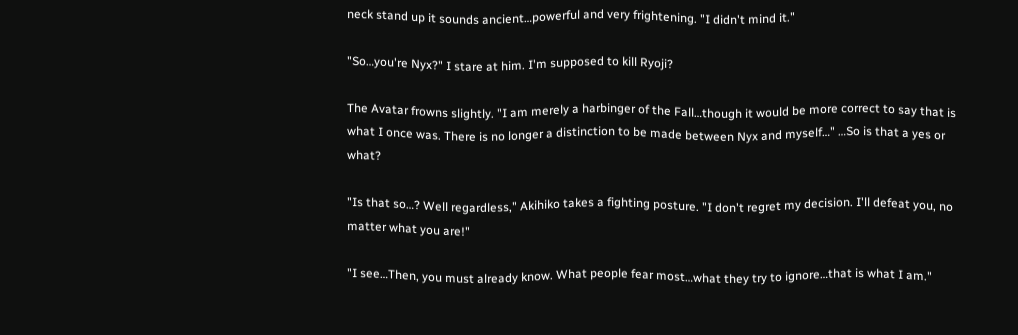neck stand up it sounds ancient…powerful and very frightening. "I didn't mind it."

"So…you're Nyx?" I stare at him. I'm supposed to kill Ryoji?

The Avatar frowns slightly. "I am merely a harbinger of the Fall…though it would be more correct to say that is what I once was. There is no longer a distinction to be made between Nyx and myself…" …So is that a yes or what?

"Is that so…? Well regardless," Akihiko takes a fighting posture. "I don't regret my decision. I'll defeat you, no matter what you are!"

"I see…Then, you must already know. What people fear most…what they try to ignore…that is what I am."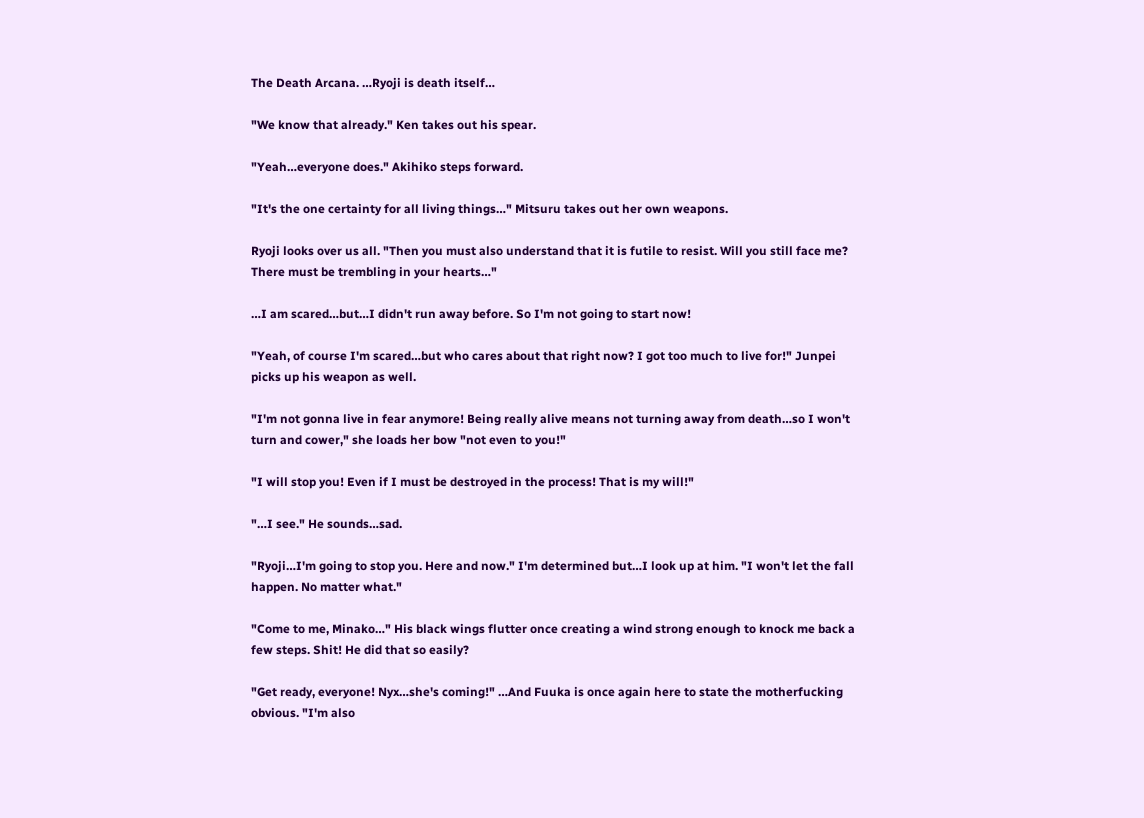The Death Arcana. …Ryoji is death itself…

"We know that already." Ken takes out his spear.

"Yeah…everyone does." Akihiko steps forward.

"It's the one certainty for all living things…" Mitsuru takes out her own weapons.

Ryoji looks over us all. "Then you must also understand that it is futile to resist. Will you still face me? There must be trembling in your hearts…"

…I am scared…but…I didn't run away before. So I'm not going to start now!

"Yeah, of course I'm scared…but who cares about that right now? I got too much to live for!" Junpei picks up his weapon as well.

"I'm not gonna live in fear anymore! Being really alive means not turning away from death…so I won't turn and cower," she loads her bow "not even to you!"

"I will stop you! Even if I must be destroyed in the process! That is my will!"

"…I see." He sounds…sad.

"Ryoji…I'm going to stop you. Here and now." I'm determined but…I look up at him. "I won't let the fall happen. No matter what."

"Come to me, Minako…" His black wings flutter once creating a wind strong enough to knock me back a few steps. Shit! He did that so easily?

"Get ready, everyone! Nyx…she's coming!" …And Fuuka is once again here to state the motherfucking obvious. "I'm also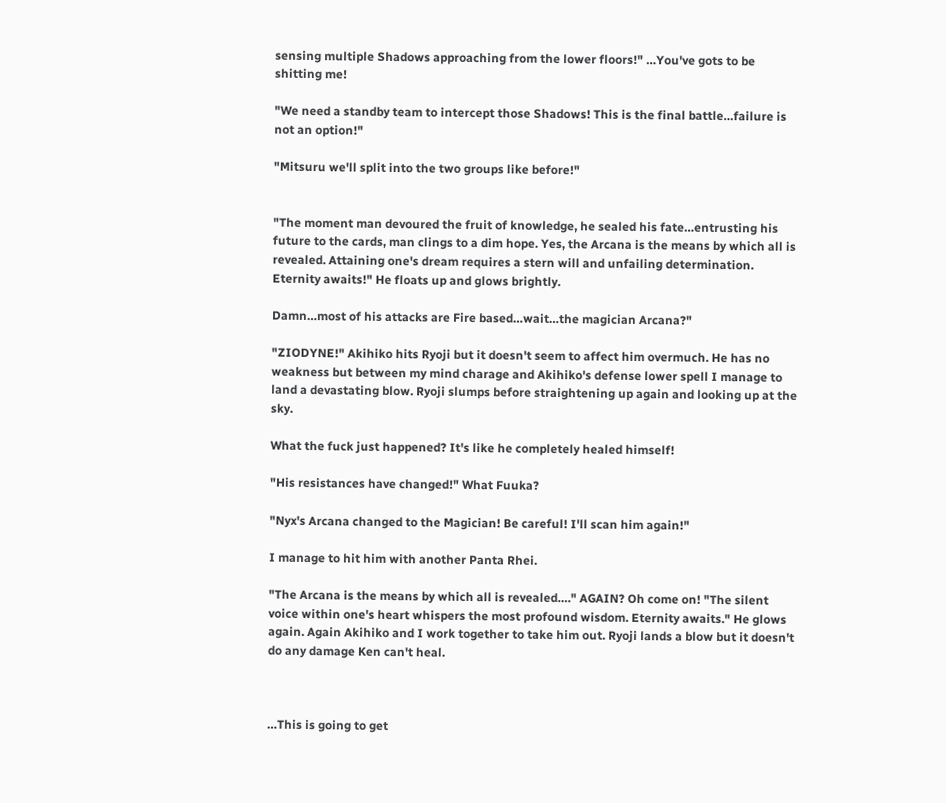sensing multiple Shadows approaching from the lower floors!" …You've gots to be shitting me!

"We need a standby team to intercept those Shadows! This is the final battle…failure is not an option!"

"Mitsuru we'll split into the two groups like before!"


"The moment man devoured the fruit of knowledge, he sealed his fate…entrusting his future to the cards, man clings to a dim hope. Yes, the Arcana is the means by which all is revealed. Attaining one's dream requires a stern will and unfailing determination. Eternity awaits!" He floats up and glows brightly.

Damn…most of his attacks are Fire based…wait…the magician Arcana?"

"ZIODYNE!" Akihiko hits Ryoji but it doesn't seem to affect him overmuch. He has no weakness but between my mind charage and Akihiko's defense lower spell I manage to land a devastating blow. Ryoji slumps before straightening up again and looking up at the sky.

What the fuck just happened? It's like he completely healed himself!

"His resistances have changed!" What Fuuka?

"Nyx's Arcana changed to the Magician! Be careful! I'll scan him again!"

I manage to hit him with another Panta Rhei.

"The Arcana is the means by which all is revealed…." AGAIN? Oh come on! "The silent voice within one's heart whispers the most profound wisdom. Eternity awaits." He glows again. Again Akihiko and I work together to take him out. Ryoji lands a blow but it doesn't do any damage Ken can't heal.



…This is going to get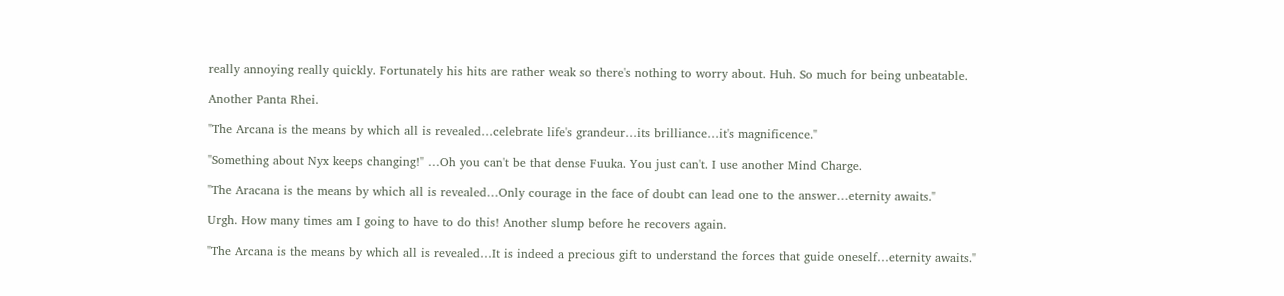really annoying really quickly. Fortunately his hits are rather weak so there's nothing to worry about. Huh. So much for being unbeatable.

Another Panta Rhei.

"The Arcana is the means by which all is revealed…celebrate life's grandeur…its brilliance…it's magnificence."

"Something about Nyx keeps changing!" …Oh you can't be that dense Fuuka. You just can't. I use another Mind Charge.

"The Aracana is the means by which all is revealed…Only courage in the face of doubt can lead one to the answer…eternity awaits."

Urgh. How many times am I going to have to do this! Another slump before he recovers again.

"The Arcana is the means by which all is revealed…It is indeed a precious gift to understand the forces that guide oneself…eternity awaits."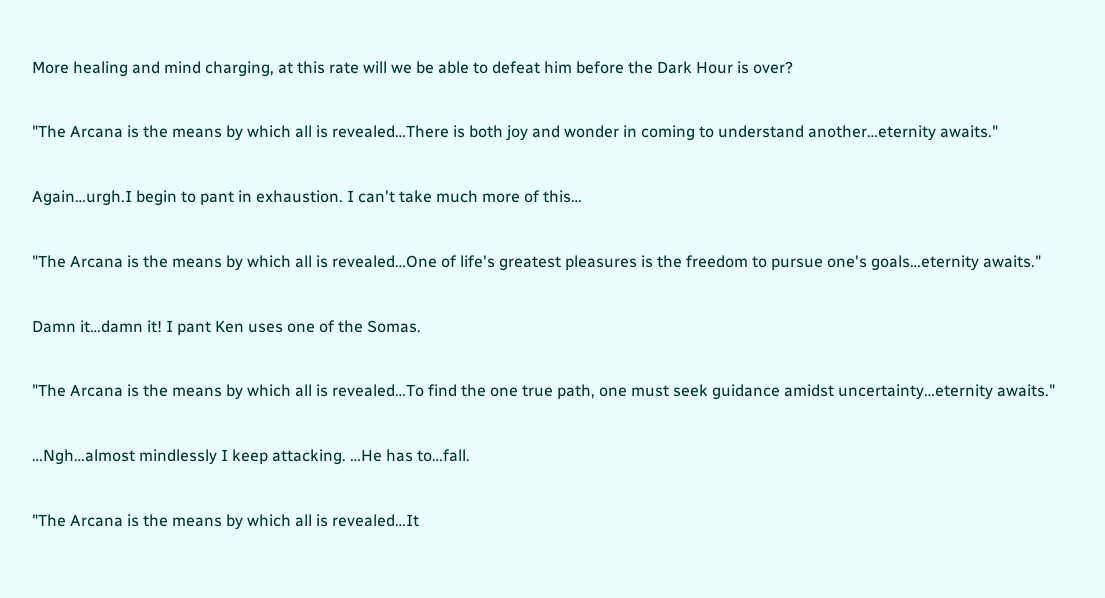More healing and mind charging, at this rate will we be able to defeat him before the Dark Hour is over?

"The Arcana is the means by which all is revealed…There is both joy and wonder in coming to understand another…eternity awaits."

Again…urgh.I begin to pant in exhaustion. I can't take much more of this…

"The Arcana is the means by which all is revealed…One of life's greatest pleasures is the freedom to pursue one's goals…eternity awaits."

Damn it…damn it! I pant Ken uses one of the Somas.

"The Arcana is the means by which all is revealed…To find the one true path, one must seek guidance amidst uncertainty…eternity awaits."

…Ngh…almost mindlessly I keep attacking. …He has to…fall.

"The Arcana is the means by which all is revealed…It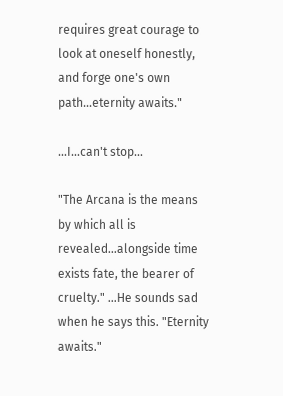requires great courage to look at oneself honestly, and forge one's own path…eternity awaits."

…I…can't stop…

"The Arcana is the means by which all is revealed…alongside time exists fate, the bearer of cruelty." …He sounds sad when he says this. "Eternity awaits."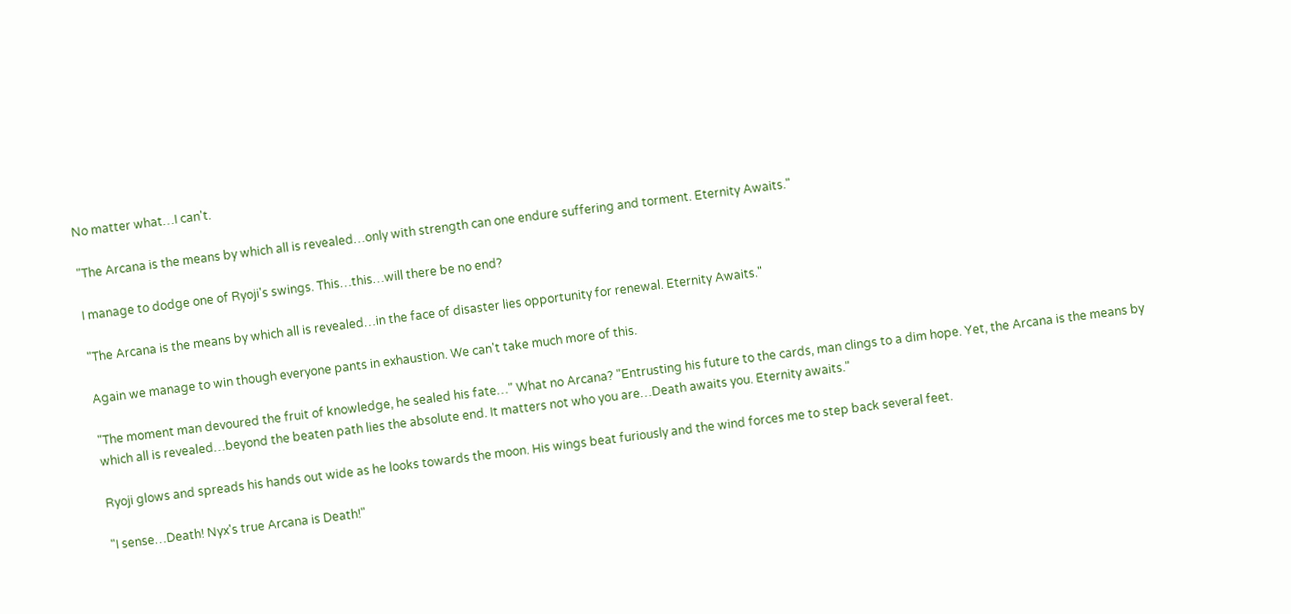No matter what…I can't.

"The Arcana is the means by which all is revealed…only with strength can one endure suffering and torment. Eternity Awaits."

I manage to dodge one of Ryoji's swings. This…this…will there be no end?

"The Arcana is the means by which all is revealed…in the face of disaster lies opportunity for renewal. Eternity Awaits."

Again we manage to win though everyone pants in exhaustion. We can't take much more of this.

"The moment man devoured the fruit of knowledge, he sealed his fate…" What no Arcana? "Entrusting his future to the cards, man clings to a dim hope. Yet, the Arcana is the means by which all is revealed…beyond the beaten path lies the absolute end. It matters not who you are…Death awaits you. Eternity awaits."

Ryoji glows and spreads his hands out wide as he looks towards the moon. His wings beat furiously and the wind forces me to step back several feet.

"I sense…Death! Nyx's true Arcana is Death!"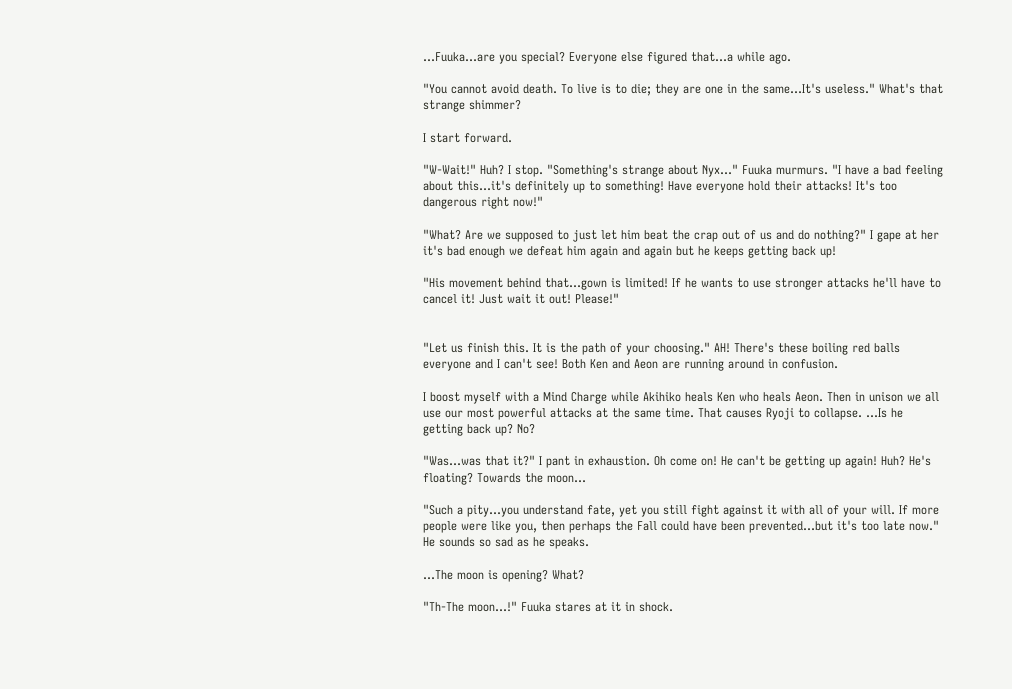…Fuuka…are you special? Everyone else figured that…a while ago.

"You cannot avoid death. To live is to die; they are one in the same…It's useless." What's that strange shimmer?

I start forward.

"W-Wait!" Huh? I stop. "Something's strange about Nyx…" Fuuka murmurs. "I have a bad feeling about this…it's definitely up to something! Have everyone hold their attacks! It's too dangerous right now!"

"What? Are we supposed to just let him beat the crap out of us and do nothing?" I gape at her it's bad enough we defeat him again and again but he keeps getting back up!

"His movement behind that…gown is limited! If he wants to use stronger attacks he'll have to cancel it! Just wait it out! Please!"


"Let us finish this. It is the path of your choosing." AH! There's these boiling red balls everyone and I can't see! Both Ken and Aeon are running around in confusion.

I boost myself with a Mind Charge while Akihiko heals Ken who heals Aeon. Then in unison we all use our most powerful attacks at the same time. That causes Ryoji to collapse. …Is he getting back up? No?

"Was…was that it?" I pant in exhaustion. Oh come on! He can't be getting up again! Huh? He's floating? Towards the moon…

"Such a pity…you understand fate, yet you still fight against it with all of your will. If more people were like you, then perhaps the Fall could have been prevented…but it's too late now." He sounds so sad as he speaks.

…The moon is opening? What?

"Th-The moon…!" Fuuka stares at it in shock.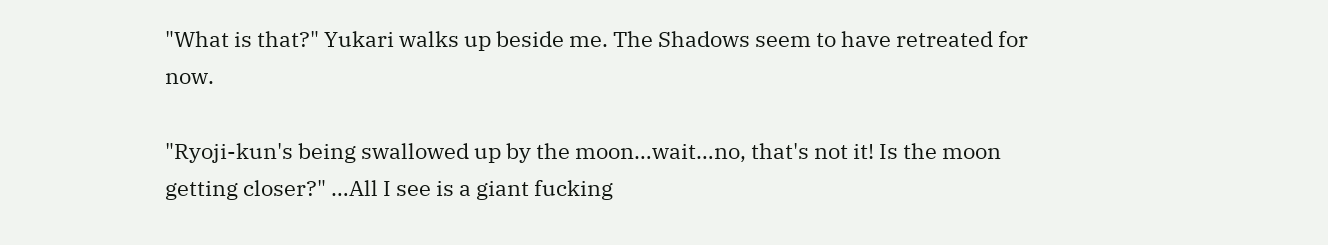"What is that?" Yukari walks up beside me. The Shadows seem to have retreated for now.

"Ryoji-kun's being swallowed up by the moon…wait…no, that's not it! Is the moon getting closer?" …All I see is a giant fucking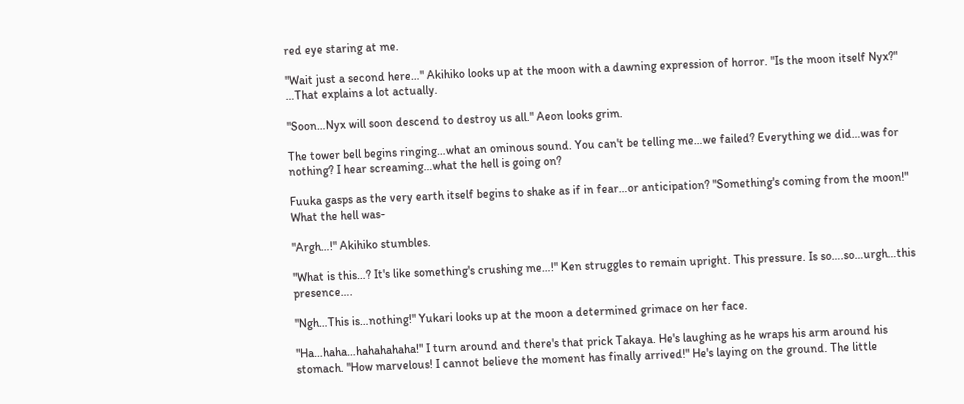red eye staring at me.

"Wait just a second here…" Akihiko looks up at the moon with a dawning expression of horror. "Is the moon itself Nyx?" …That explains a lot actually.

"Soon…Nyx will soon descend to destroy us all." Aeon looks grim.

The tower bell begins ringing…what an ominous sound. You can't be telling me…we failed? Everything we did…was for nothing? I hear screaming…what the hell is going on?

Fuuka gasps as the very earth itself begins to shake as if in fear…or anticipation? "Something's coming from the moon!" What the hell was-

"Argh…!" Akihiko stumbles.

"What is this…? It's like something's crushing me…!" Ken struggles to remain upright. This pressure. Is so….so…urgh…this presence….

"Ngh…This is…nothing!" Yukari looks up at the moon a determined grimace on her face.

"Ha…haha…hahahahaha!" I turn around and there's that prick Takaya. He's laughing as he wraps his arm around his stomach. "How marvelous! I cannot believe the moment has finally arrived!" He's laying on the ground. The little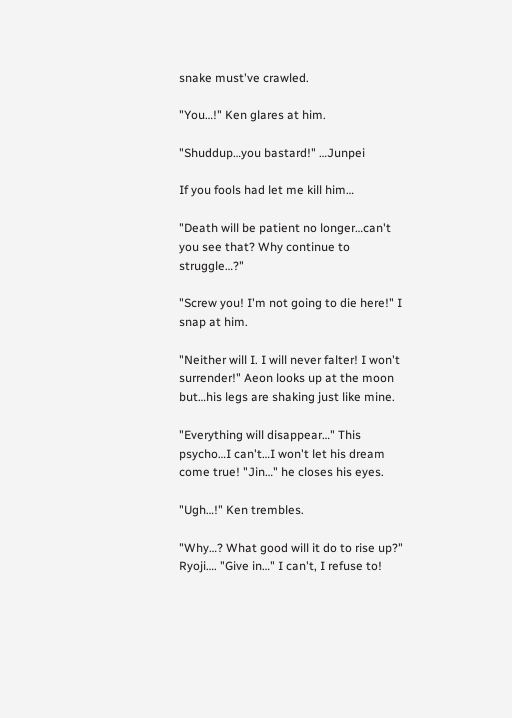snake must've crawled.

"You…!" Ken glares at him.

"Shuddup…you bastard!" …Junpei

If you fools had let me kill him…

"Death will be patient no longer…can't you see that? Why continue to struggle…?"

"Screw you! I'm not going to die here!" I snap at him.

"Neither will I. I will never falter! I won't surrender!" Aeon looks up at the moon but…his legs are shaking just like mine.

"Everything will disappear…" This psycho…I can't…I won't let his dream come true! "Jin…" he closes his eyes.

"Ugh…!" Ken trembles.

"Why…? What good will it do to rise up?" Ryoji…. "Give in…" I can't, I refuse to!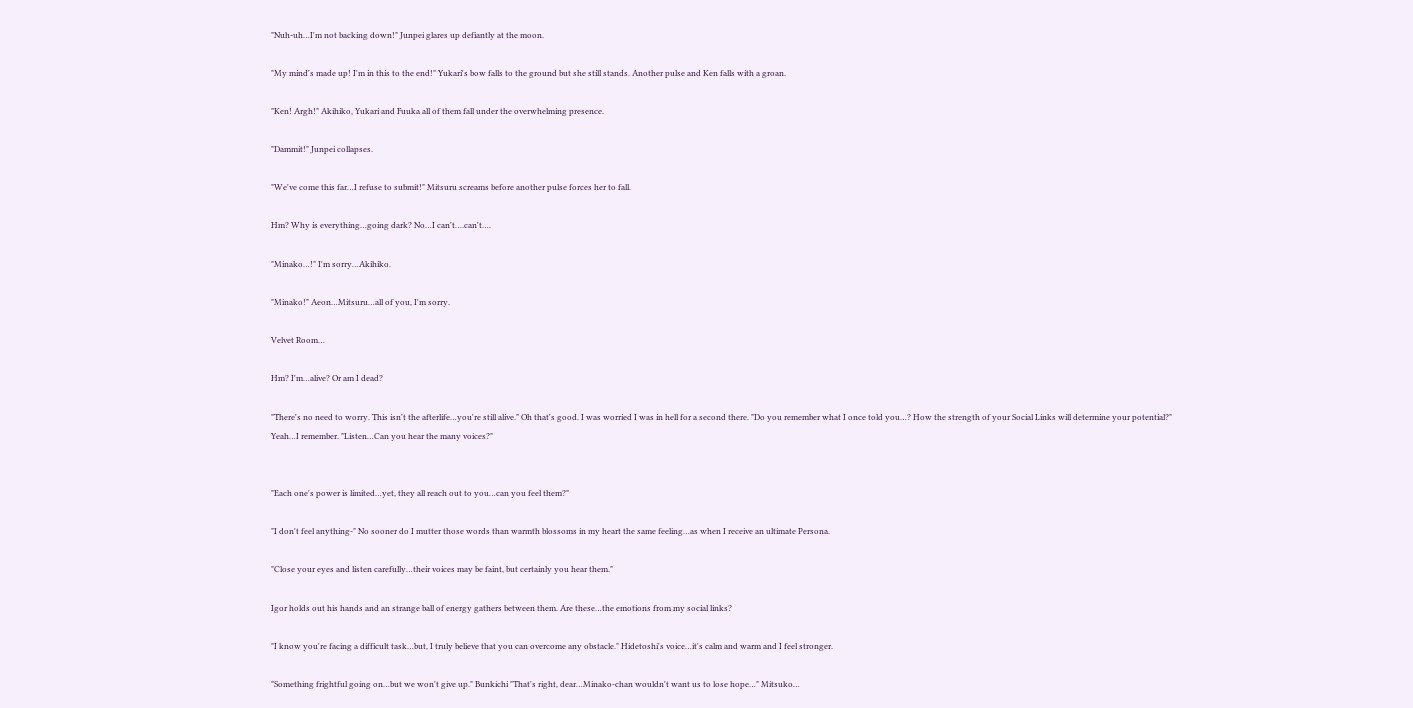"Nuh-uh…I'm not backing down!" Junpei glares up defiantly at the moon.

"My mind's made up! I'm in this to the end!" Yukari's bow falls to the ground but she still stands. Another pulse and Ken falls with a groan.

"Ken! Argh!" Akihiko, Yukari and Fuuka all of them fall under the overwhelming presence.

"Dammit!" Junpei collapses.

"We've come this far…I refuse to submit!" Mitsuru screams before another pulse forces her to fall.

Hm? Why is everything…going dark? No…I can't….can't….

"Minako…!" I'm sorry…Akihiko.

"Minako!" Aeon…Mitsuru…all of you, I'm sorry.

Velvet Room…

Hm? I'm…alive? Or am I dead?

"There's no need to worry. This isn't the afterlife…you're still alive." Oh that's good. I was worried I was in hell for a second there. "Do you remember what I once told you…? How the strength of your Social Links will determine your potential?" Yeah…I remember. "Listen…Can you hear the many voices?"


"Each one's power is limited…yet, they all reach out to you…can you feel them?"

"I don't feel anything-" No sooner do I mutter those words than warmth blossoms in my heart the same feeling…as when I receive an ultimate Persona.

"Close your eyes and listen carefully…their voices may be faint, but certainly you hear them."

Igor holds out his hands and an strange ball of energy gathers between them. Are these…the emotions from my social links?

"I know you're facing a difficult task…but, I truly believe that you can overcome any obstacle." Hidetoshi's voice…it's calm and warm and I feel stronger.

"Something frightful going on…but we won't give up." Bunkichi "That's right, dear…Minako-chan wouldn't want us to lose hope…" Mitsuko…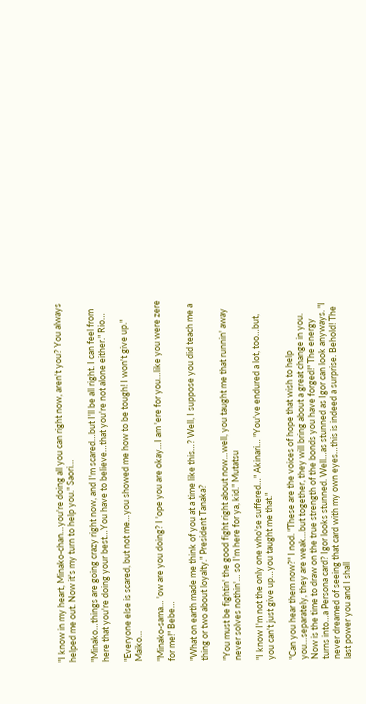"I know in my heart, Minako-chan…you're doing all you can right now, aren't you? You always helped me out. Now it's my turn to help you." Saori…

"Minako…things are going crazy right now, and I'm scared…but I'll be all right. I can feel from here that you're doing your best…You have to believe…that you're not alone either." Rio…

"Everyone else is scared, but not me…you showed me how to be tough! I won't give up." Maiko…

"Minako-sama… 'ow are you doing? I 'ope you are okay…I am 'ere for you…like you were zere for me!" Bebe…

"What on earth made me think of you at a time like this…? Well, I suppose you did teach me a thing or two about loyalty." President Tanaka?

"You must be fightin' the good fight right about now…well, you taught me that runnin' away never solves nothin'… so I'm here for ya, kid." Mutatsu

"I know I'm not the only one who'se suffered…" Akinari… "You've endured a lot, too…but, you can't just give up…you taught me that."

"Can you hear them now?" I nod. "These are the voices of hope that wish to help you…separately, they are weak…but together, they will bring about a great change in you. Now is the time to draw on the true strength of the bonds you have forged!" The energy turns into…a Persona card? Igor looks stunned. Well…as stunned as Igor can look anyways. "I never dreamed of seeing that card with my own eyes…this is indeed a surprise. Behold! The last power you and I shall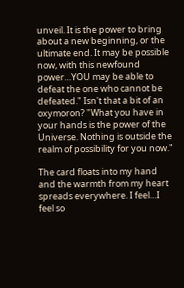unveil. It is the power to bring about a new beginning, or the ultimate end. It may be possible now, with this newfound power…YOU may be able to defeat the one who cannot be defeated." Isn't that a bit of an oxymoron? "What you have in your hands is the power of the Universe. Nothing is outside the realm of possibility for you now."

The card floats into my hand and the warmth from my heart spreads everywhere. I feel…I feel so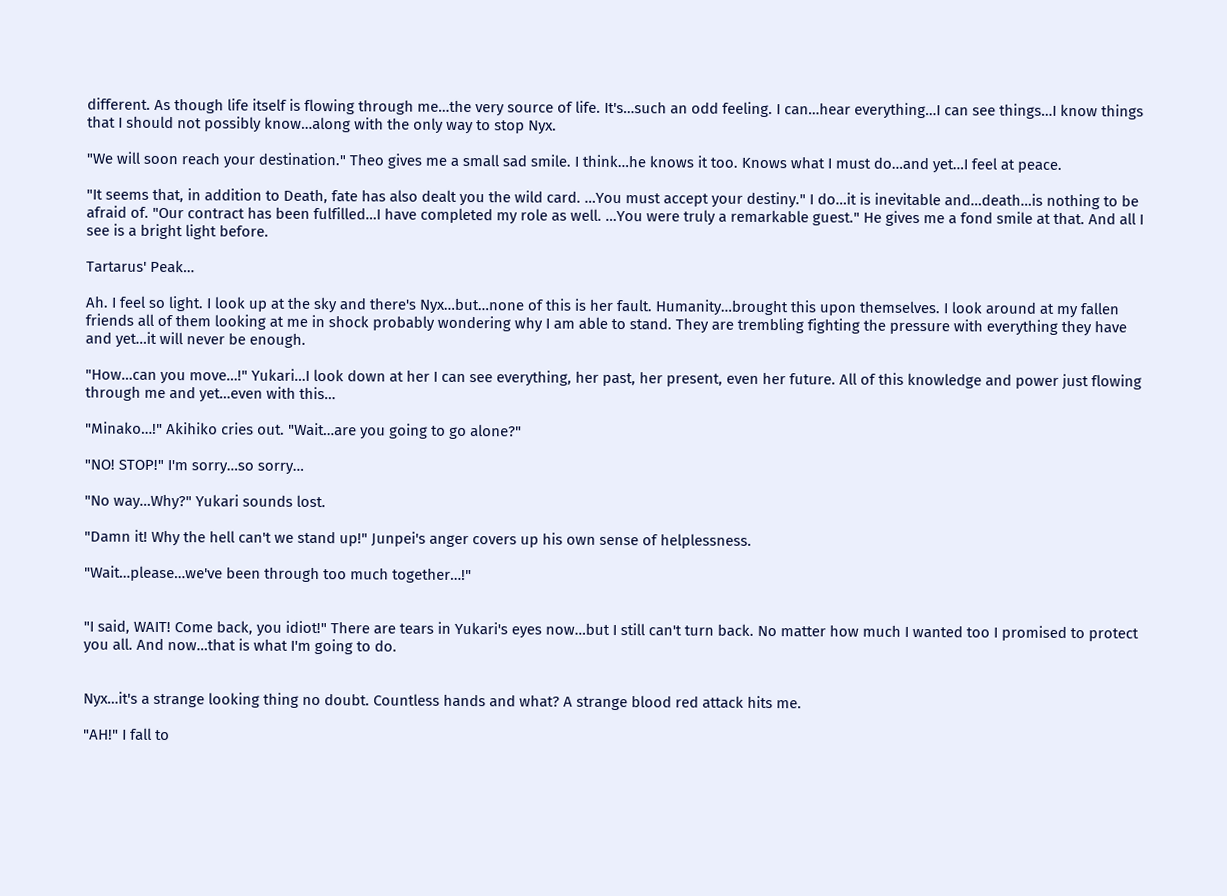different. As though life itself is flowing through me…the very source of life. It's…such an odd feeling. I can…hear everything…I can see things…I know things that I should not possibly know…along with the only way to stop Nyx.

"We will soon reach your destination." Theo gives me a small sad smile. I think…he knows it too. Knows what I must do…and yet…I feel at peace.

"It seems that, in addition to Death, fate has also dealt you the wild card. …You must accept your destiny." I do…it is inevitable and…death…is nothing to be afraid of. "Our contract has been fulfilled…I have completed my role as well. …You were truly a remarkable guest." He gives me a fond smile at that. And all I see is a bright light before.

Tartarus' Peak…

Ah. I feel so light. I look up at the sky and there's Nyx…but…none of this is her fault. Humanity…brought this upon themselves. I look around at my fallen friends all of them looking at me in shock probably wondering why I am able to stand. They are trembling fighting the pressure with everything they have and yet…it will never be enough.

"How…can you move…!" Yukari…I look down at her I can see everything, her past, her present, even her future. All of this knowledge and power just flowing through me and yet…even with this…

"Minako…!" Akihiko cries out. "Wait…are you going to go alone?"

"NO! STOP!" I'm sorry…so sorry…

"No way…Why?" Yukari sounds lost.

"Damn it! Why the hell can't we stand up!" Junpei's anger covers up his own sense of helplessness.

"Wait…please…we've been through too much together…!"


"I said, WAIT! Come back, you idiot!" There are tears in Yukari's eyes now…but I still can't turn back. No matter how much I wanted too I promised to protect you all. And now…that is what I'm going to do.


Nyx…it's a strange looking thing no doubt. Countless hands and what? A strange blood red attack hits me.

"AH!" I fall to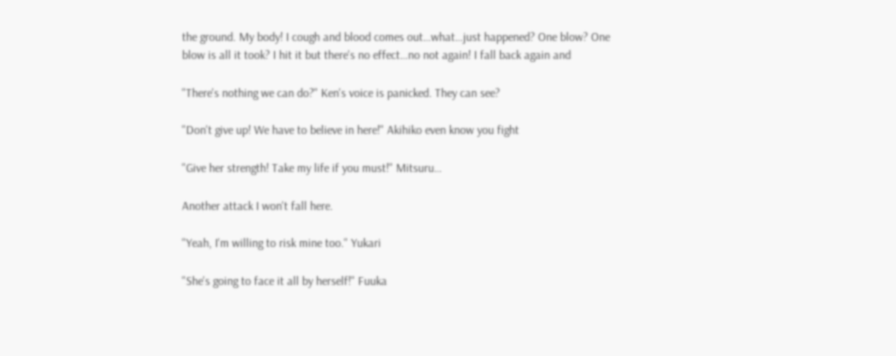the ground. My body! I cough and blood comes out…what…just happened? One blow? One blow is all it took? I hit it but there's no effect…no not again! I fall back again and

"There's nothing we can do?" Ken's voice is panicked. They can see?

"Don't give up! We have to believe in here!" Akihiko even know you fight

"Give her strength! Take my life if you must!" Mitsuru…

Another attack I won't fall here.

"Yeah, I'm willing to risk mine too." Yukari

"She's going to face it all by herself!" Fuuka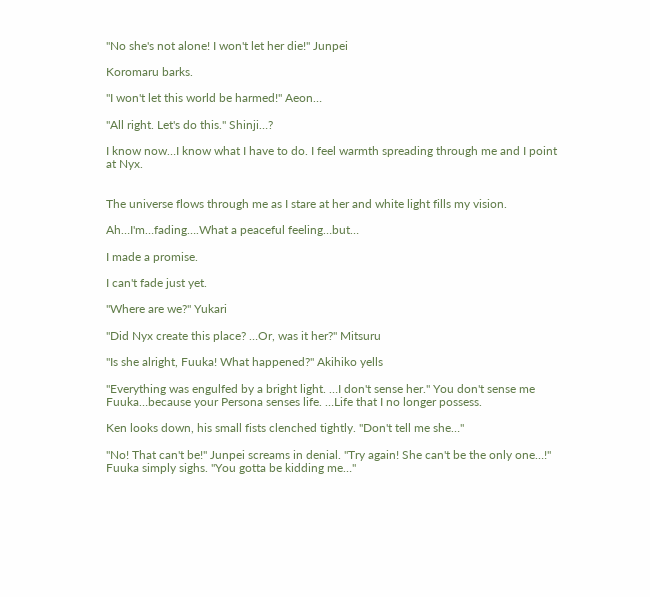"No she's not alone! I won't let her die!" Junpei

Koromaru barks.

"I won't let this world be harmed!" Aeon…

"All right. Let's do this." Shinji…?

I know now…I know what I have to do. I feel warmth spreading through me and I point at Nyx.


The universe flows through me as I stare at her and white light fills my vision.

Ah…I'm…fading….What a peaceful feeling…but…

I made a promise.

I can't fade just yet.

"Where are we?" Yukari

"Did Nyx create this place? …Or, was it her?" Mitsuru

"Is she alright, Fuuka! What happened?" Akihiko yells

"Everything was engulfed by a bright light. …I don't sense her." You don't sense me Fuuka…because your Persona senses life. …Life that I no longer possess.

Ken looks down, his small fists clenched tightly. "Don't tell me she…"

"No! That can't be!" Junpei screams in denial. "Try again! She can't be the only one…!" Fuuka simply sighs. "You gotta be kidding me…"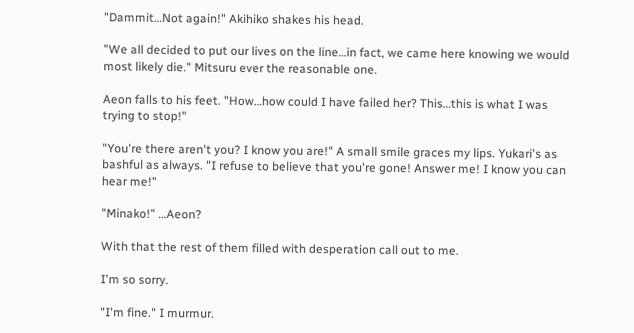"Dammit…Not again!" Akihiko shakes his head.

"We all decided to put our lives on the line…in fact, we came here knowing we would most likely die." Mitsuru ever the reasonable one.

Aeon falls to his feet. "How…how could I have failed her? This…this is what I was trying to stop!"

"You're there aren't you? I know you are!" A small smile graces my lips. Yukari's as bashful as always. "I refuse to believe that you're gone! Answer me! I know you can hear me!"

"Minako!" …Aeon?

With that the rest of them filled with desperation call out to me.

I'm so sorry.

"I'm fine." I murmur.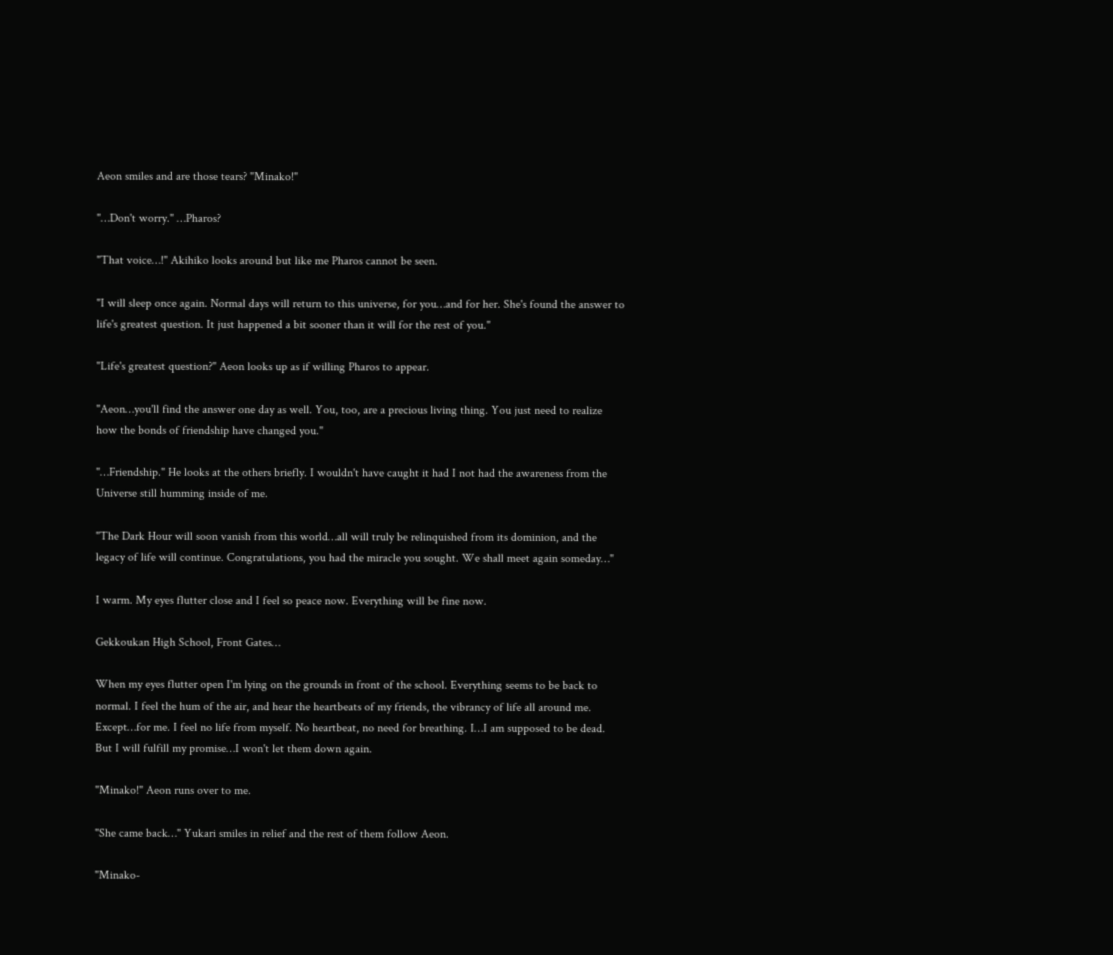Aeon smiles and are those tears? "Minako!"

"…Don't worry." …Pharos?

"That voice…!" Akihiko looks around but like me Pharos cannot be seen.

"I will sleep once again. Normal days will return to this universe, for you…and for her. She's found the answer to life's greatest question. It just happened a bit sooner than it will for the rest of you."

"Life's greatest question?" Aeon looks up as if willing Pharos to appear.

"Aeon…you'll find the answer one day as well. You, too, are a precious living thing. You just need to realize how the bonds of friendship have changed you."

"…Friendship." He looks at the others briefly. I wouldn't have caught it had I not had the awareness from the Universe still humming inside of me.

"The Dark Hour will soon vanish from this world…all will truly be relinquished from its dominion, and the legacy of life will continue. Congratulations, you had the miracle you sought. We shall meet again someday…"

I warm. My eyes flutter close and I feel so peace now. Everything will be fine now.

Gekkoukan High School, Front Gates…

When my eyes flutter open I'm lying on the grounds in front of the school. Everything seems to be back to normal. I feel the hum of the air, and hear the heartbeats of my friends, the vibrancy of life all around me. Except…for me. I feel no life from myself. No heartbeat, no need for breathing. I…I am supposed to be dead. But I will fulfill my promise…I won't let them down again.

"Minako!" Aeon runs over to me.

"She came back…" Yukari smiles in relief and the rest of them follow Aeon.

"Minako-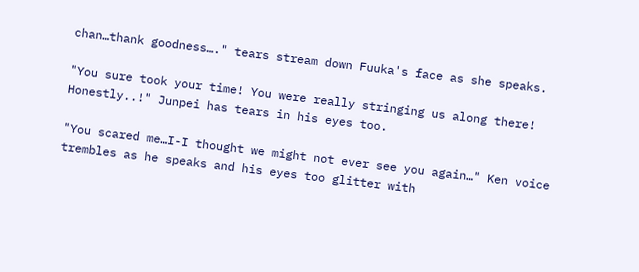chan…thank goodness…." tears stream down Fuuka's face as she speaks.

"You sure took your time! You were really stringing us along there! Honestly..!" Junpei has tears in his eyes too.

"You scared me…I-I thought we might not ever see you again…" Ken voice trembles as he speaks and his eyes too glitter with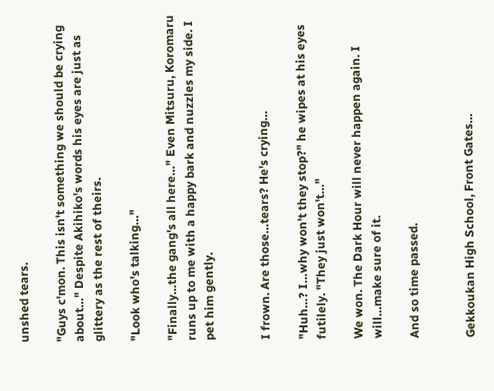unshed tears.

"Guys c'mon. This isn't something we should be crying about…" Despite Akihiko's words his eyes are just as glittery as the rest of theirs.

"Look who's talking…"

"Finally…the gang's all here…" Even Mitsuru, Koromaru runs up to me with a happy bark and nuzzles my side. I pet him gently.


I frown. Are those…tears? He's crying…

"Huh…? I…why won't they stop?" he wipes at his eyes futilely. "They just won't…"

We won. The Dark Hour will never happen again. I will…make sure of it.

And so time passed.


Gekkoukan High School, Front Gates…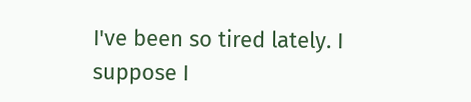I've been so tired lately. I suppose I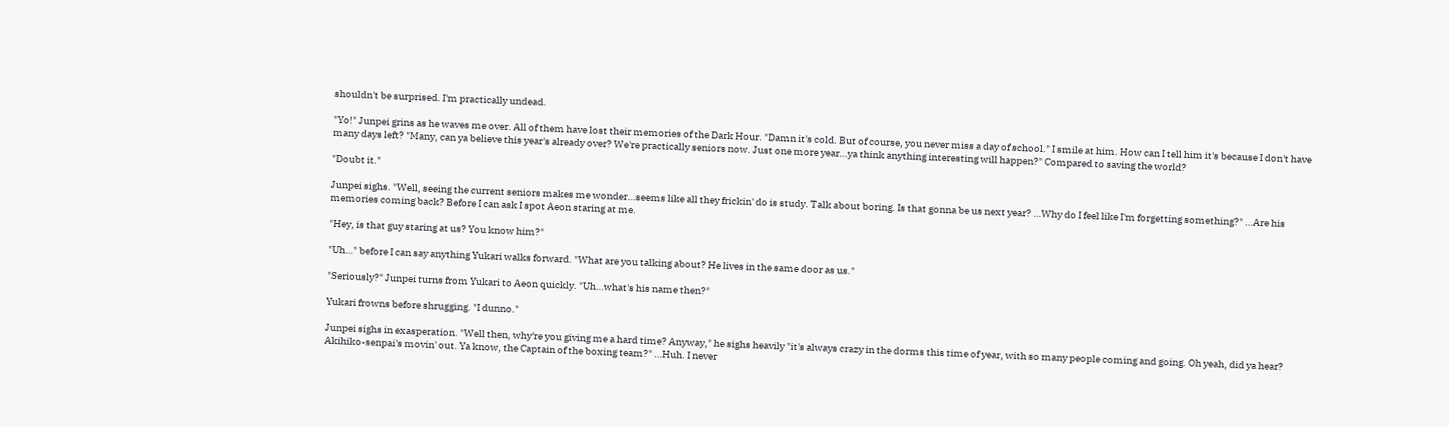shouldn't be surprised. I'm practically undead.

"Yo!" Junpei grins as he waves me over. All of them have lost their memories of the Dark Hour. "Damn it's cold. But of course, you never miss a day of school." I smile at him. How can I tell him it's because I don't have many days left? "Many, can ya believe this year's already over? We're practically seniors now. Just one more year…ya think anything interesting will happen?" Compared to saving the world?

"Doubt it."

Junpei sighs. "Well, seeing the current seniors makes me wonder…seems like all they frickin' do is study. Talk about boring. Is that gonna be us next year? …Why do I feel like I'm forgetting something?" …Are his memories coming back? Before I can ask I spot Aeon staring at me.

"Hey, is that guy staring at us? You know him?"

"Uh…" before I can say anything Yukari walks forward. "What are you talking about? He lives in the same door as us."

"Seriously?" Junpei turns from Yukari to Aeon quickly. "Uh…what's his name then?"

Yukari frowns before shrugging. "I dunno."

Junpei sighs in exasperation. "Well then, why're you giving me a hard time? Anyway," he sighs heavily "it's always crazy in the dorms this time of year, with so many people coming and going. Oh yeah, did ya hear? Akihiko-senpai's movin' out. Ya know, the Captain of the boxing team?" …Huh. I never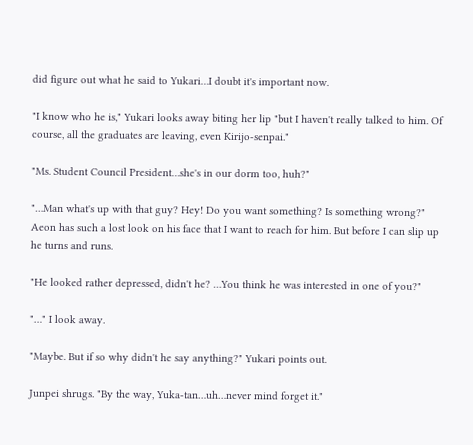did figure out what he said to Yukari…I doubt it's important now.

"I know who he is," Yukari looks away biting her lip "but I haven't really talked to him. Of course, all the graduates are leaving, even Kirijo-senpai."

"Ms. Student Council President…she's in our dorm too, huh?"

"…Man what's up with that guy? Hey! Do you want something? Is something wrong?" Aeon has such a lost look on his face that I want to reach for him. But before I can slip up he turns and runs.

"He looked rather depressed, didn't he? …You think he was interested in one of you?"

"…" I look away.

"Maybe. But if so why didn't he say anything?" Yukari points out.

Junpei shrugs. "By the way, Yuka-tan…uh…never mind forget it."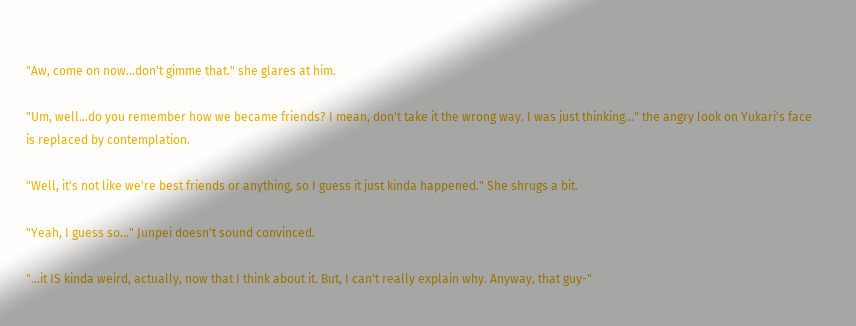"Aw, come on now…don't gimme that." she glares at him.

"Um, well…do you remember how we became friends? I mean, don't take it the wrong way. I was just thinking…" the angry look on Yukari's face is replaced by contemplation.

"Well, it's not like we're best friends or anything, so I guess it just kinda happened." She shrugs a bit.

"Yeah, I guess so…" Junpei doesn't sound convinced.

"…it IS kinda weird, actually, now that I think about it. But, I can't really explain why. Anyway, that guy-"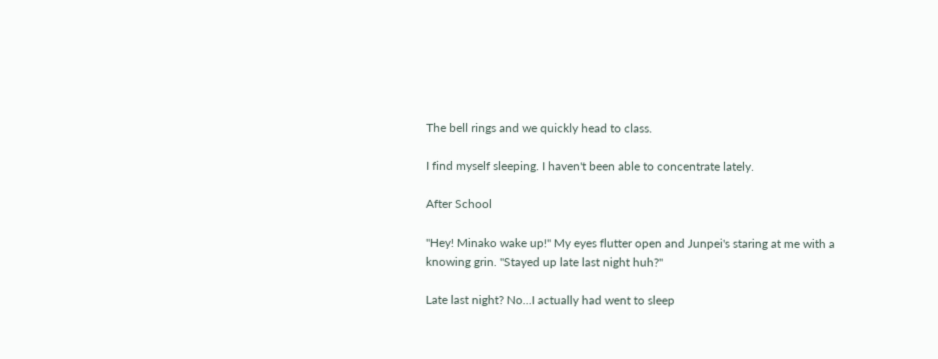The bell rings and we quickly head to class.

I find myself sleeping. I haven't been able to concentrate lately.

After School

"Hey! Minako wake up!" My eyes flutter open and Junpei's staring at me with a knowing grin. "Stayed up late last night huh?"

Late last night? No…I actually had went to sleep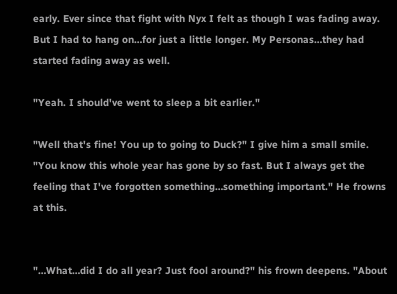early. Ever since that fight with Nyx I felt as though I was fading away. But I had to hang on…for just a little longer. My Personas…they had started fading away as well.

"Yeah. I should've went to sleep a bit earlier."

"Well that's fine! You up to going to Duck?" I give him a small smile. "You know this whole year has gone by so fast. But I always get the feeling that I've forgotten something…something important." He frowns at this.


"…What…did I do all year? Just fool around?" his frown deepens. "About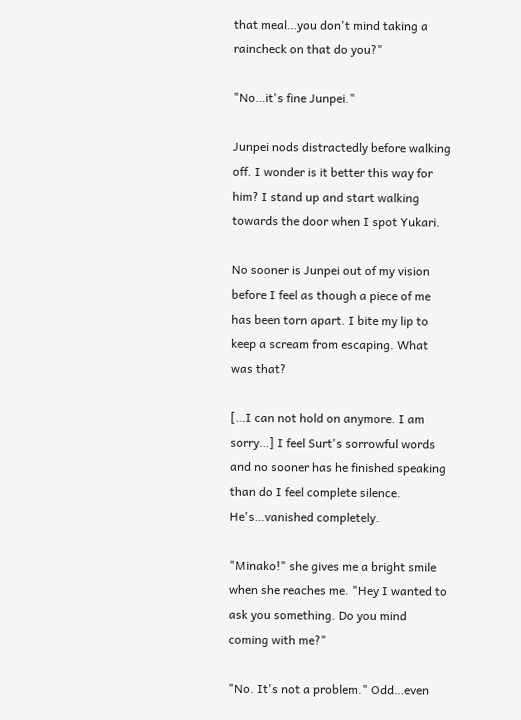that meal…you don't mind taking a raincheck on that do you?"

"No…it's fine Junpei."

Junpei nods distractedly before walking off. I wonder is it better this way for him? I stand up and start walking towards the door when I spot Yukari.

No sooner is Junpei out of my vision before I feel as though a piece of me has been torn apart. I bite my lip to keep a scream from escaping. What was that?

[…I can not hold on anymore. I am sorry…] I feel Surt's sorrowful words and no sooner has he finished speaking than do I feel complete silence. He's…vanished completely.

"Minako!" she gives me a bright smile when she reaches me. "Hey I wanted to ask you something. Do you mind coming with me?"

"No. It's not a problem." Odd…even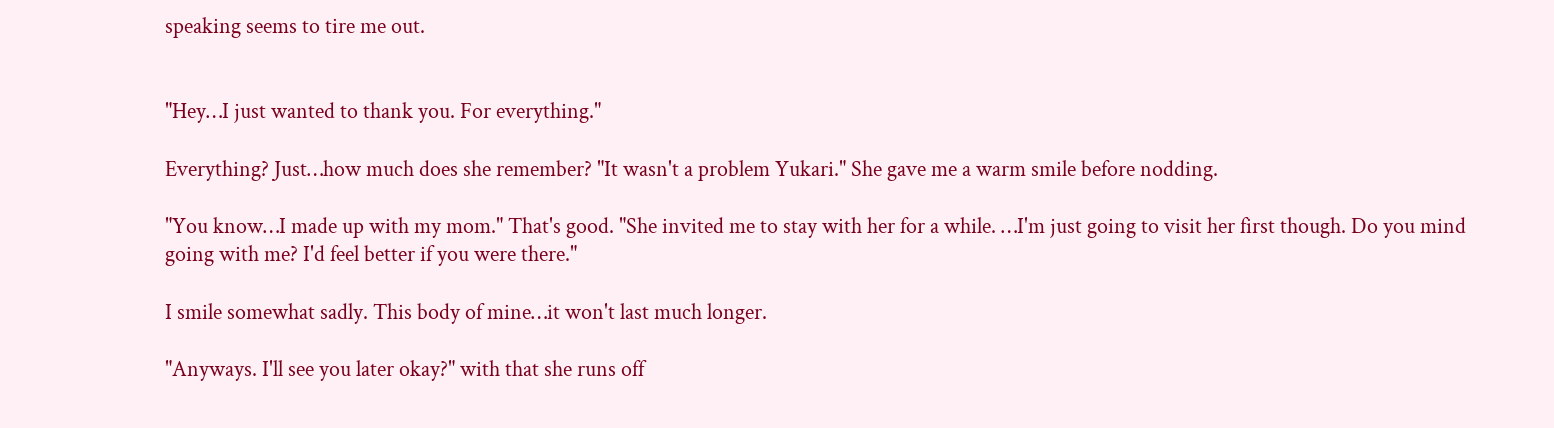speaking seems to tire me out.


"Hey…I just wanted to thank you. For everything."

Everything? Just…how much does she remember? "It wasn't a problem Yukari." She gave me a warm smile before nodding.

"You know…I made up with my mom." That's good. "She invited me to stay with her for a while. …I'm just going to visit her first though. Do you mind going with me? I'd feel better if you were there."

I smile somewhat sadly. This body of mine…it won't last much longer.

"Anyways. I'll see you later okay?" with that she runs off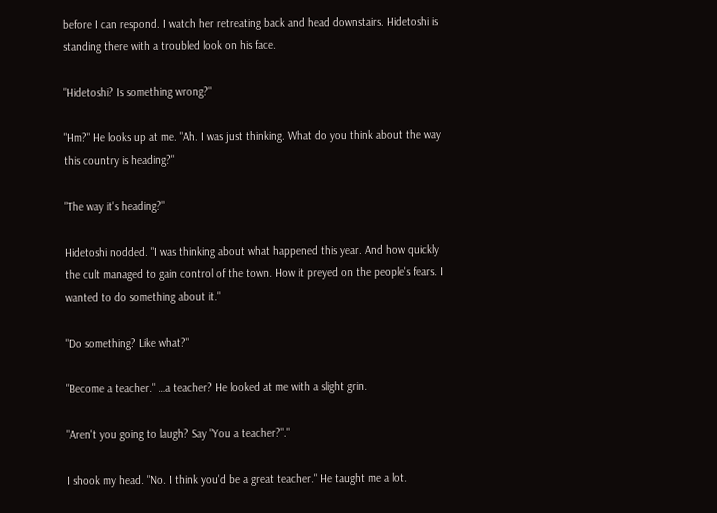before I can respond. I watch her retreating back and head downstairs. Hidetoshi is standing there with a troubled look on his face.

"Hidetoshi? Is something wrong?"

"Hm?" He looks up at me. "Ah. I was just thinking. What do you think about the way this country is heading?"

"The way it's heading?"

Hidetoshi nodded. "I was thinking about what happened this year. And how quickly the cult managed to gain control of the town. How it preyed on the people's fears. I wanted to do something about it."

"Do something? Like what?"

"Become a teacher." …a teacher? He looked at me with a slight grin.

"Aren't you going to laugh? Say "You a teacher?"."

I shook my head. "No. I think you'd be a great teacher." He taught me a lot.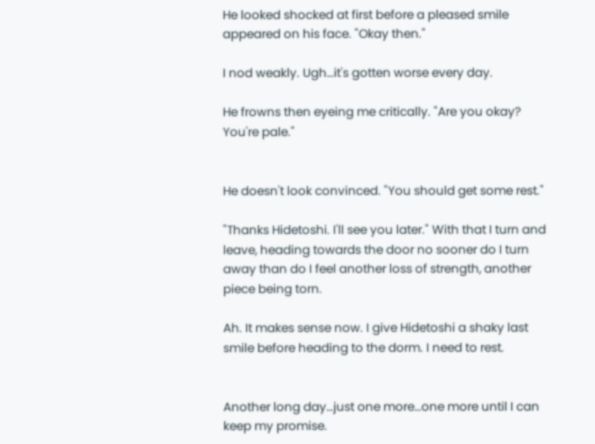He looked shocked at first before a pleased smile appeared on his face. "Okay then."

I nod weakly. Ugh…it's gotten worse every day.

He frowns then eyeing me critically. "Are you okay? You're pale."


He doesn't look convinced. "You should get some rest."

"Thanks Hidetoshi. I'll see you later." With that I turn and leave, heading towards the door no sooner do I turn away than do I feel another loss of strength, another piece being torn.

Ah. It makes sense now. I give Hidetoshi a shaky last smile before heading to the dorm. I need to rest.


Another long day…just one more…one more until I can keep my promise.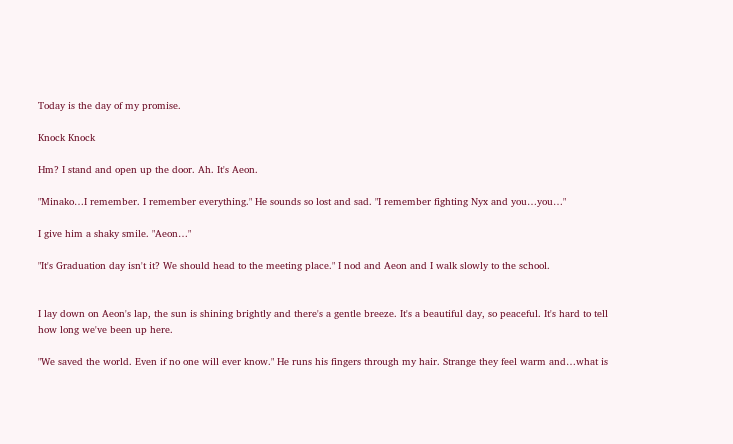Today is the day of my promise.

Knock Knock

Hm? I stand and open up the door. Ah. It's Aeon.

"Minako…I remember. I remember everything." He sounds so lost and sad. "I remember fighting Nyx and you…you…"

I give him a shaky smile. "Aeon…"

"It's Graduation day isn't it? We should head to the meeting place." I nod and Aeon and I walk slowly to the school.


I lay down on Aeon's lap, the sun is shining brightly and there's a gentle breeze. It's a beautiful day, so peaceful. It's hard to tell how long we've been up here.

"We saved the world. Even if no one will ever know." He runs his fingers through my hair. Strange they feel warm and…what is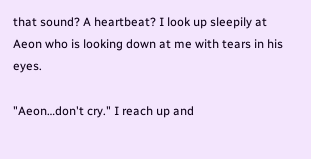that sound? A heartbeat? I look up sleepily at Aeon who is looking down at me with tears in his eyes.

"Aeon…don't cry." I reach up and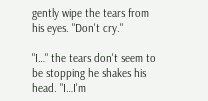gently wipe the tears from his eyes. "Don't cry."

"I…" the tears don't seem to be stopping he shakes his head. "I…I'm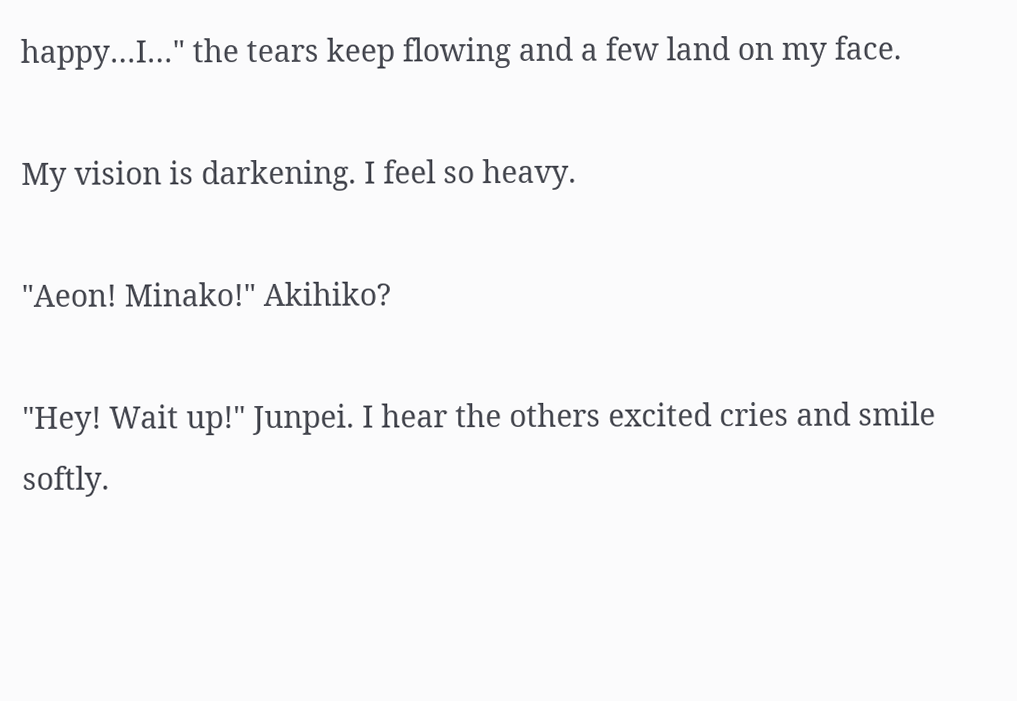happy…I…" the tears keep flowing and a few land on my face.

My vision is darkening. I feel so heavy.

"Aeon! Minako!" Akihiko?

"Hey! Wait up!" Junpei. I hear the others excited cries and smile softly.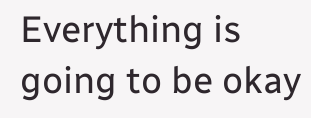Everything is going to be okay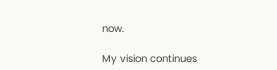now.

My vision continues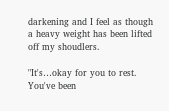darkening and I feel as though a heavy weight has been lifted off my shoudlers.

"It's…okay for you to rest. You've been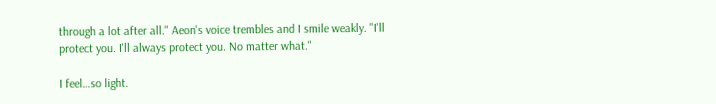through a lot after all." Aeon's voice trembles and I smile weakly. "I'll protect you. I'll always protect you. No matter what."

I feel…so light.